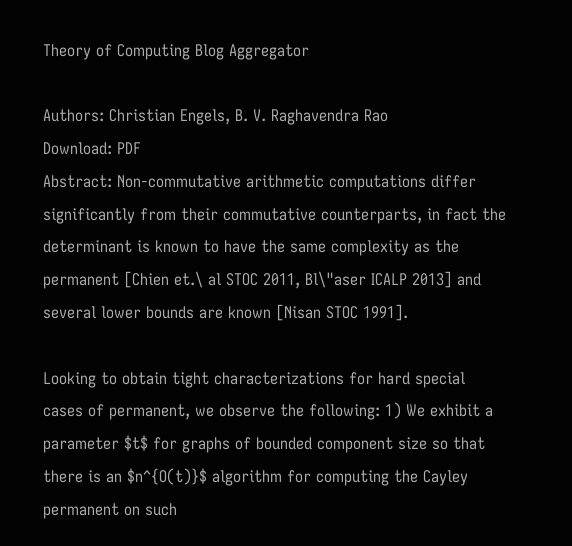Theory of Computing Blog Aggregator

Authors: Christian Engels, B. V. Raghavendra Rao
Download: PDF
Abstract: Non-commutative arithmetic computations differ significantly from their commutative counterparts, in fact the determinant is known to have the same complexity as the permanent [Chien et.\ al STOC 2011, Bl\"aser ICALP 2013] and several lower bounds are known [Nisan STOC 1991].

Looking to obtain tight characterizations for hard special cases of permanent, we observe the following: 1) We exhibit a parameter $t$ for graphs of bounded component size so that there is an $n^{O(t)}$ algorithm for computing the Cayley permanent on such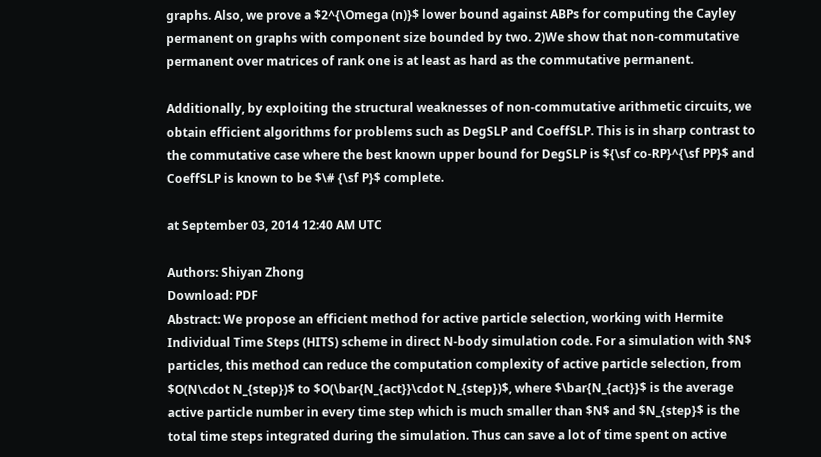graphs. Also, we prove a $2^{\Omega (n)}$ lower bound against ABPs for computing the Cayley permanent on graphs with component size bounded by two. 2)We show that non-commutative permanent over matrices of rank one is at least as hard as the commutative permanent.

Additionally, by exploiting the structural weaknesses of non-commutative arithmetic circuits, we obtain efficient algorithms for problems such as DegSLP and CoeffSLP. This is in sharp contrast to the commutative case where the best known upper bound for DegSLP is ${\sf co-RP}^{\sf PP}$ and CoeffSLP is known to be $\# {\sf P}$ complete.

at September 03, 2014 12:40 AM UTC

Authors: Shiyan Zhong
Download: PDF
Abstract: We propose an efficient method for active particle selection, working with Hermite Individual Time Steps (HITS) scheme in direct N-body simulation code. For a simulation with $N$ particles, this method can reduce the computation complexity of active particle selection, from $O(N\cdot N_{step})$ to $O(\bar{N_{act}}\cdot N_{step})$, where $\bar{N_{act}}$ is the average active particle number in every time step which is much smaller than $N$ and $N_{step}$ is the total time steps integrated during the simulation. Thus can save a lot of time spent on active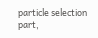particle selection part,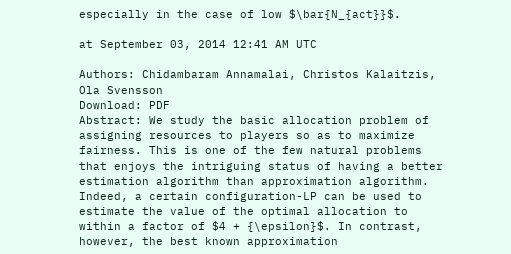especially in the case of low $\bar{N_{act}}$.

at September 03, 2014 12:41 AM UTC

Authors: Chidambaram Annamalai, Christos Kalaitzis, Ola Svensson
Download: PDF
Abstract: We study the basic allocation problem of assigning resources to players so as to maximize fairness. This is one of the few natural problems that enjoys the intriguing status of having a better estimation algorithm than approximation algorithm. Indeed, a certain configuration-LP can be used to estimate the value of the optimal allocation to within a factor of $4 + {\epsilon}$. In contrast, however, the best known approximation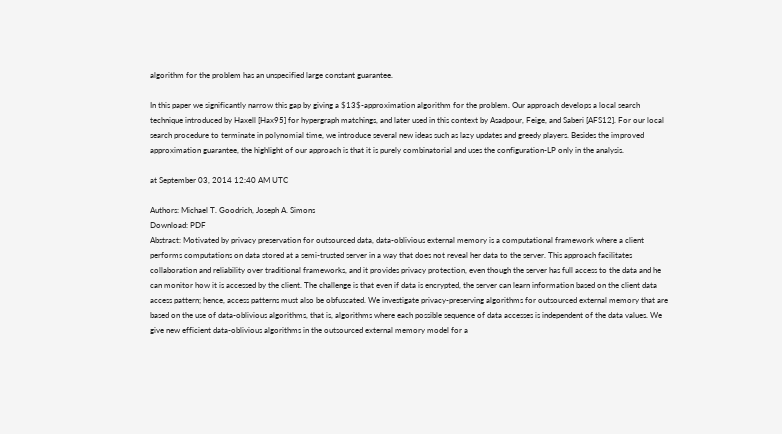algorithm for the problem has an unspecified large constant guarantee.

In this paper we significantly narrow this gap by giving a $13$-approximation algorithm for the problem. Our approach develops a local search technique introduced by Haxell [Hax95] for hypergraph matchings, and later used in this context by Asadpour, Feige, and Saberi [AFS12]. For our local search procedure to terminate in polynomial time, we introduce several new ideas such as lazy updates and greedy players. Besides the improved approximation guarantee, the highlight of our approach is that it is purely combinatorial and uses the configuration-LP only in the analysis.

at September 03, 2014 12:40 AM UTC

Authors: Michael T. Goodrich, Joseph A. Simons
Download: PDF
Abstract: Motivated by privacy preservation for outsourced data, data-oblivious external memory is a computational framework where a client performs computations on data stored at a semi-trusted server in a way that does not reveal her data to the server. This approach facilitates collaboration and reliability over traditional frameworks, and it provides privacy protection, even though the server has full access to the data and he can monitor how it is accessed by the client. The challenge is that even if data is encrypted, the server can learn information based on the client data access pattern; hence, access patterns must also be obfuscated. We investigate privacy-preserving algorithms for outsourced external memory that are based on the use of data-oblivious algorithms, that is, algorithms where each possible sequence of data accesses is independent of the data values. We give new efficient data-oblivious algorithms in the outsourced external memory model for a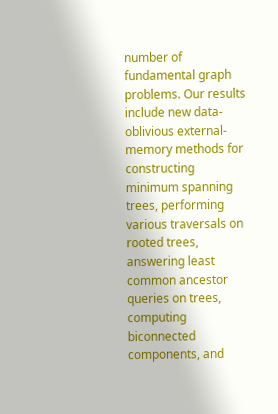number of fundamental graph problems. Our results include new data-oblivious external-memory methods for constructing minimum spanning trees, performing various traversals on rooted trees, answering least common ancestor queries on trees, computing biconnected components, and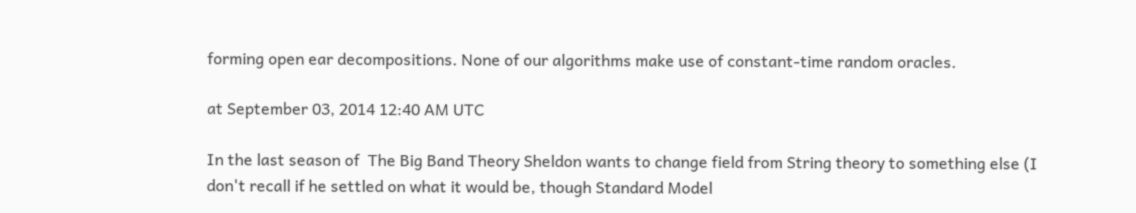forming open ear decompositions. None of our algorithms make use of constant-time random oracles.

at September 03, 2014 12:40 AM UTC

In the last season of  The Big Band Theory Sheldon wants to change field from String theory to something else (I don't recall if he settled on what it would be, though Standard Model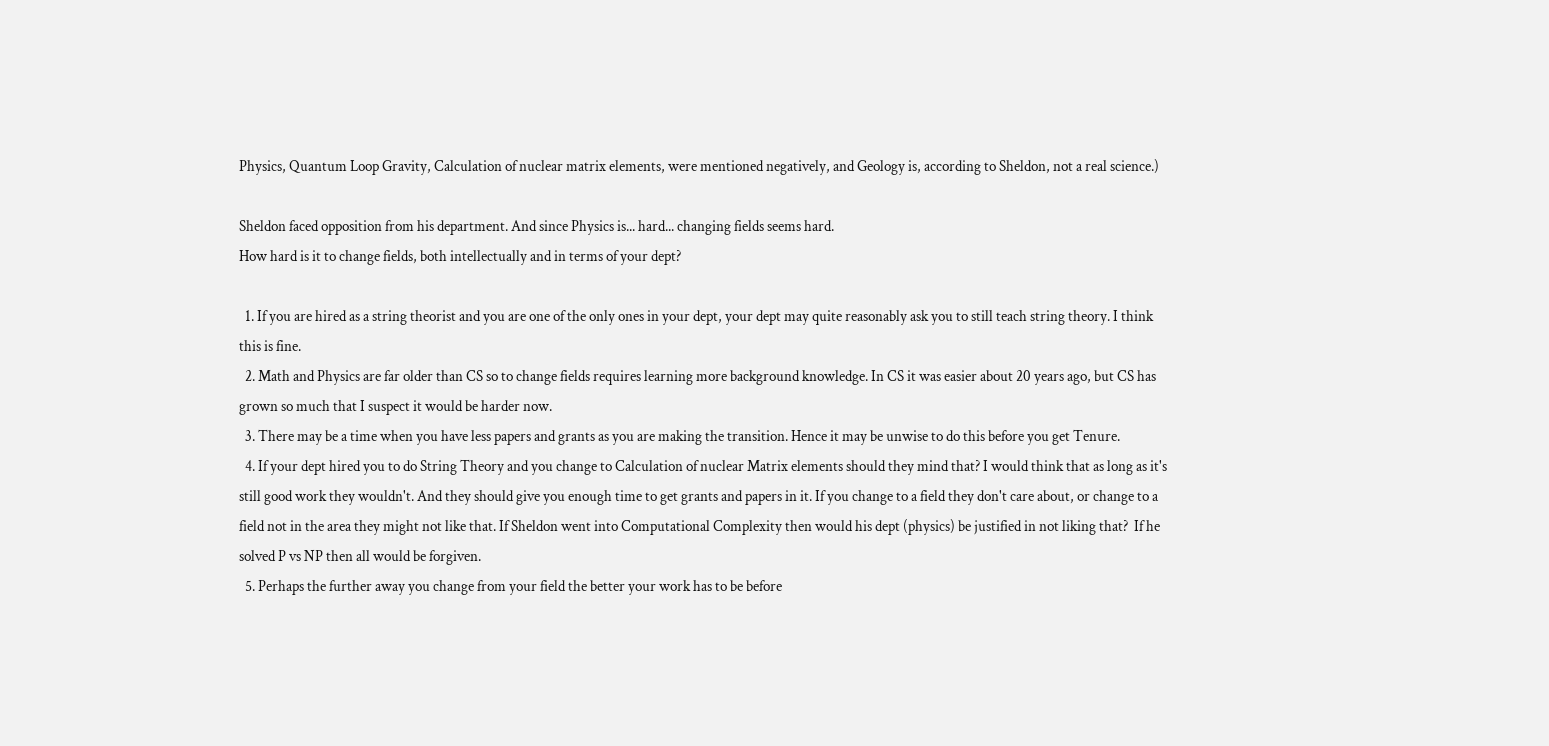Physics, Quantum Loop Gravity, Calculation of nuclear matrix elements, were mentioned negatively, and Geology is, according to Sheldon, not a real science.)

Sheldon faced opposition from his department. And since Physics is... hard... changing fields seems hard.
How hard is it to change fields, both intellectually and in terms of your dept?

  1. If you are hired as a string theorist and you are one of the only ones in your dept, your dept may quite reasonably ask you to still teach string theory. I think this is fine.
  2. Math and Physics are far older than CS so to change fields requires learning more background knowledge. In CS it was easier about 20 years ago, but CS has grown so much that I suspect it would be harder now.
  3. There may be a time when you have less papers and grants as you are making the transition. Hence it may be unwise to do this before you get Tenure.
  4. If your dept hired you to do String Theory and you change to Calculation of nuclear Matrix elements should they mind that? I would think that as long as it's still good work they wouldn't. And they should give you enough time to get grants and papers in it. If you change to a field they don't care about, or change to a field not in the area they might not like that. If Sheldon went into Computational Complexity then would his dept (physics) be justified in not liking that?  If he solved P vs NP then all would be forgiven.
  5. Perhaps the further away you change from your field the better your work has to be before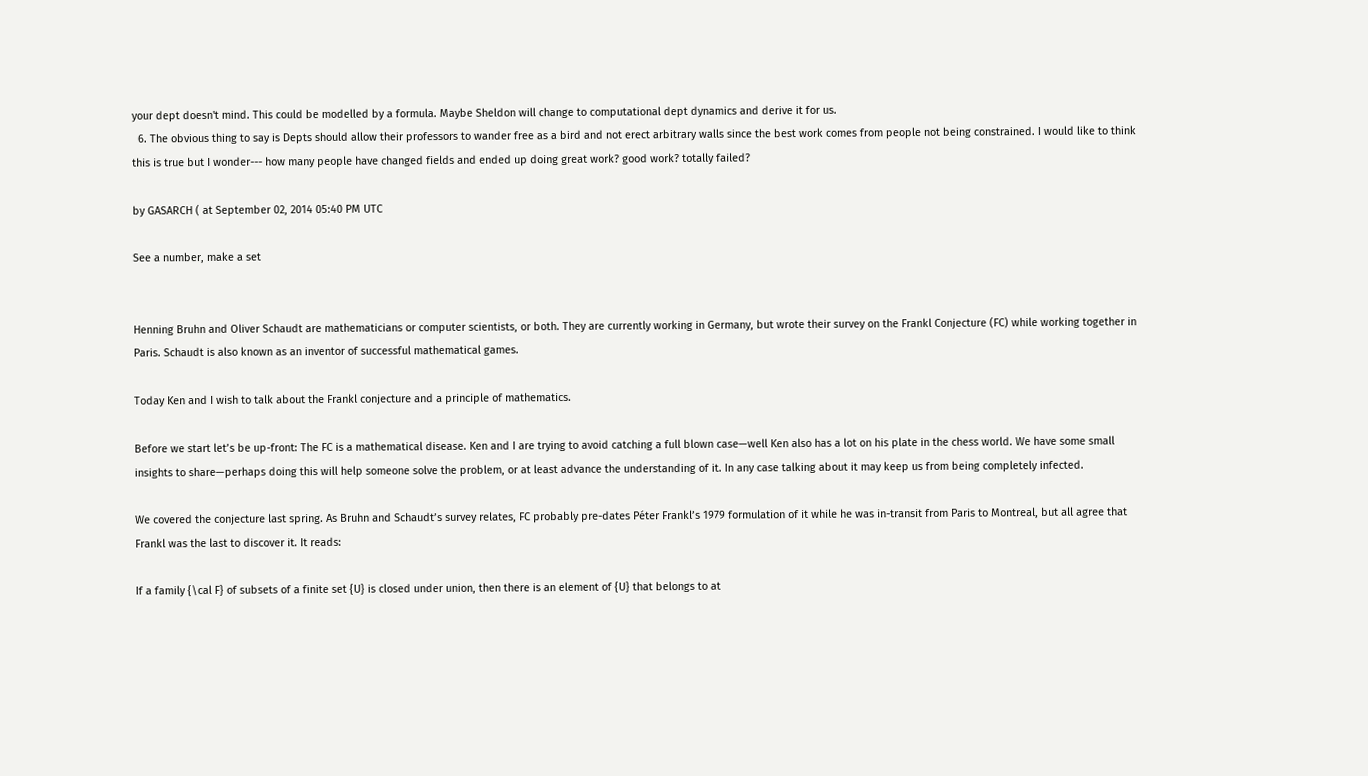your dept doesn't mind. This could be modelled by a formula. Maybe Sheldon will change to computational dept dynamics and derive it for us.
  6. The obvious thing to say is Depts should allow their professors to wander free as a bird and not erect arbitrary walls since the best work comes from people not being constrained. I would like to think this is true but I wonder--- how many people have changed fields and ended up doing great work? good work? totally failed?

by GASARCH ( at September 02, 2014 05:40 PM UTC

See a number, make a set


Henning Bruhn and Oliver Schaudt are mathematicians or computer scientists, or both. They are currently working in Germany, but wrote their survey on the Frankl Conjecture (FC) while working together in Paris. Schaudt is also known as an inventor of successful mathematical games.

Today Ken and I wish to talk about the Frankl conjecture and a principle of mathematics.

Before we start let’s be up-front: The FC is a mathematical disease. Ken and I are trying to avoid catching a full blown case—well Ken also has a lot on his plate in the chess world. We have some small insights to share—perhaps doing this will help someone solve the problem, or at least advance the understanding of it. In any case talking about it may keep us from being completely infected.

We covered the conjecture last spring. As Bruhn and Schaudt’s survey relates, FC probably pre-dates Péter Frankl’s 1979 formulation of it while he was in-transit from Paris to Montreal, but all agree that Frankl was the last to discover it. It reads:

If a family {\cal F} of subsets of a finite set {U} is closed under union, then there is an element of {U} that belongs to at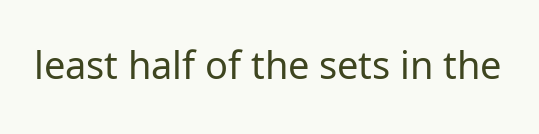least half of the sets in the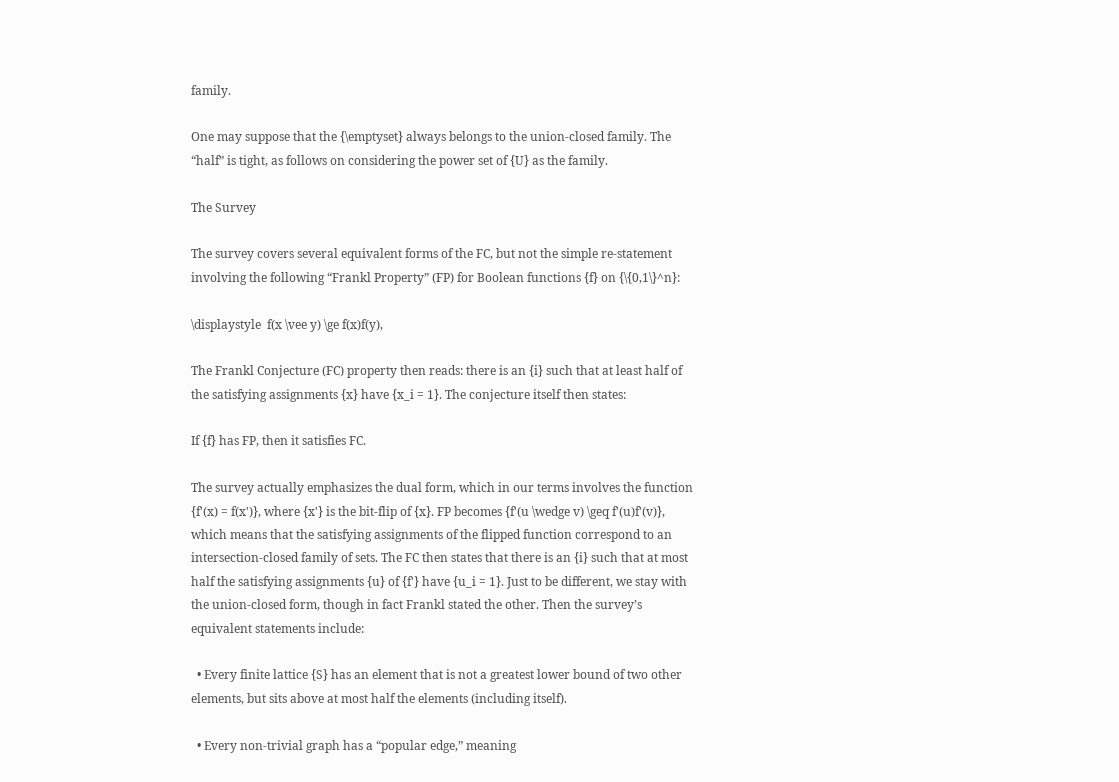family.

One may suppose that the {\emptyset} always belongs to the union-closed family. The “half” is tight, as follows on considering the power set of {U} as the family.

The Survey

The survey covers several equivalent forms of the FC, but not the simple re-statement involving the following “Frankl Property” (FP) for Boolean functions {f} on {\{0,1\}^n}:

\displaystyle  f(x \vee y) \ge f(x)f(y),

The Frankl Conjecture (FC) property then reads: there is an {i} such that at least half of the satisfying assignments {x} have {x_i = 1}. The conjecture itself then states:

If {f} has FP, then it satisfies FC.

The survey actually emphasizes the dual form, which in our terms involves the function {f'(x) = f(x')}, where {x'} is the bit-flip of {x}. FP becomes {f'(u \wedge v) \geq f'(u)f'(v)}, which means that the satisfying assignments of the flipped function correspond to an intersection-closed family of sets. The FC then states that there is an {i} such that at most half the satisfying assignments {u} of {f'} have {u_i = 1}. Just to be different, we stay with the union-closed form, though in fact Frankl stated the other. Then the survey’s equivalent statements include:

  • Every finite lattice {S} has an element that is not a greatest lower bound of two other elements, but sits above at most half the elements (including itself).

  • Every non-trivial graph has a “popular edge,” meaning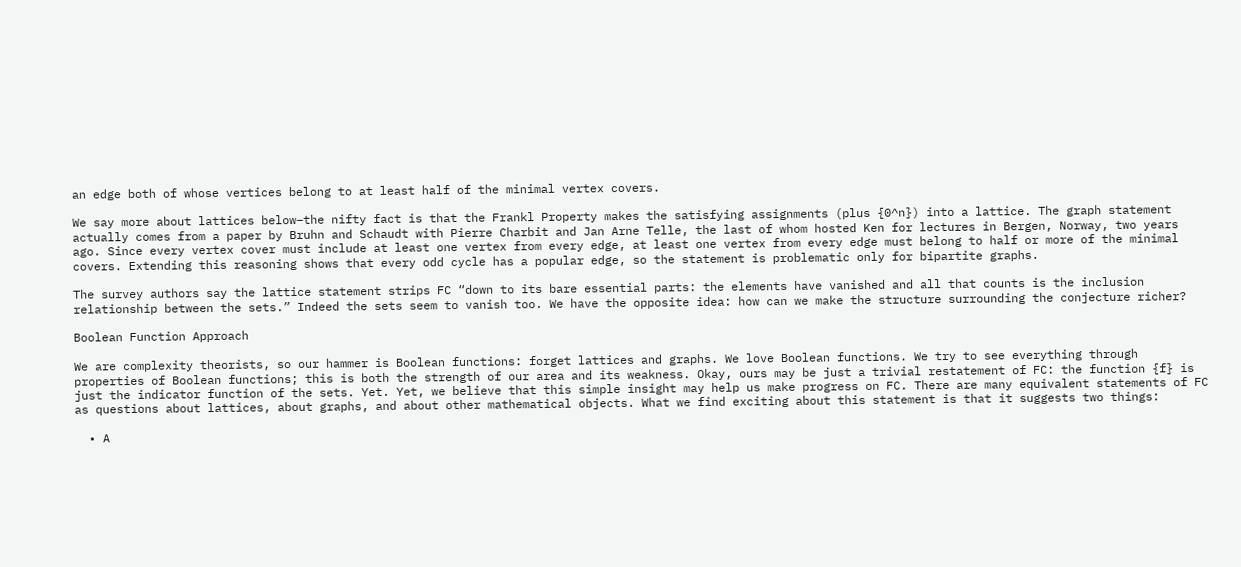an edge both of whose vertices belong to at least half of the minimal vertex covers.

We say more about lattices below–the nifty fact is that the Frankl Property makes the satisfying assignments (plus {0^n}) into a lattice. The graph statement actually comes from a paper by Bruhn and Schaudt with Pierre Charbit and Jan Arne Telle, the last of whom hosted Ken for lectures in Bergen, Norway, two years ago. Since every vertex cover must include at least one vertex from every edge, at least one vertex from every edge must belong to half or more of the minimal covers. Extending this reasoning shows that every odd cycle has a popular edge, so the statement is problematic only for bipartite graphs.

The survey authors say the lattice statement strips FC “down to its bare essential parts: the elements have vanished and all that counts is the inclusion relationship between the sets.” Indeed the sets seem to vanish too. We have the opposite idea: how can we make the structure surrounding the conjecture richer?

Boolean Function Approach

We are complexity theorists, so our hammer is Boolean functions: forget lattices and graphs. We love Boolean functions. We try to see everything through properties of Boolean functions; this is both the strength of our area and its weakness. Okay, ours may be just a trivial restatement of FC: the function {f} is just the indicator function of the sets. Yet. Yet, we believe that this simple insight may help us make progress on FC. There are many equivalent statements of FC as questions about lattices, about graphs, and about other mathematical objects. What we find exciting about this statement is that it suggests two things:

  • A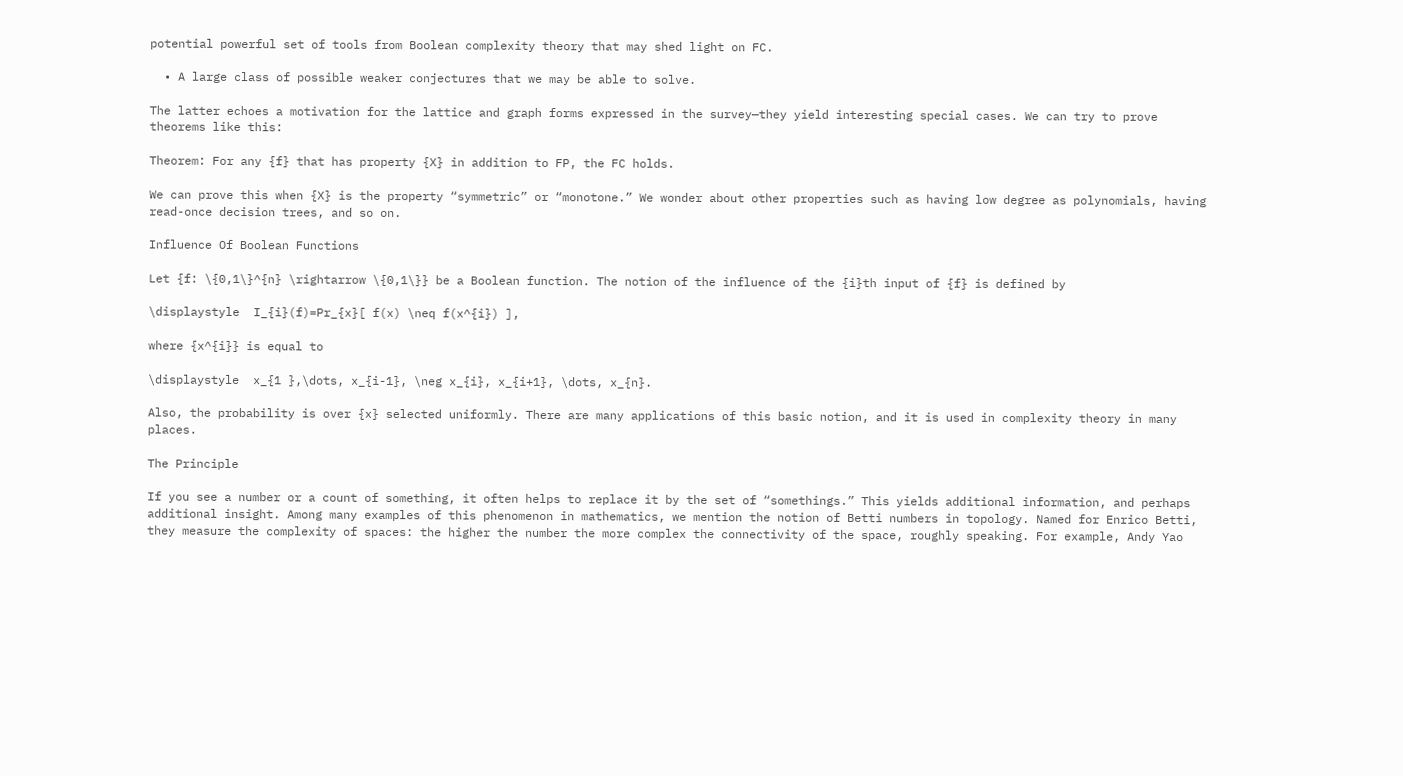potential powerful set of tools from Boolean complexity theory that may shed light on FC.

  • A large class of possible weaker conjectures that we may be able to solve.

The latter echoes a motivation for the lattice and graph forms expressed in the survey—they yield interesting special cases. We can try to prove theorems like this:

Theorem: For any {f} that has property {X} in addition to FP, the FC holds.

We can prove this when {X} is the property “symmetric” or “monotone.” We wonder about other properties such as having low degree as polynomials, having read-once decision trees, and so on.

Influence Of Boolean Functions

Let {f: \{0,1\}^{n} \rightarrow \{0,1\}} be a Boolean function. The notion of the influence of the {i}th input of {f} is defined by

\displaystyle  I_{i}(f)=Pr_{x}[ f(x) \neq f(x^{i}) ],

where {x^{i}} is equal to

\displaystyle  x_{1 },\dots, x_{i-1}, \neg x_{i}, x_{i+1}, \dots, x_{n}.

Also, the probability is over {x} selected uniformly. There are many applications of this basic notion, and it is used in complexity theory in many places.

The Principle

If you see a number or a count of something, it often helps to replace it by the set of “somethings.” This yields additional information, and perhaps additional insight. Among many examples of this phenomenon in mathematics, we mention the notion of Betti numbers in topology. Named for Enrico Betti, they measure the complexity of spaces: the higher the number the more complex the connectivity of the space, roughly speaking. For example, Andy Yao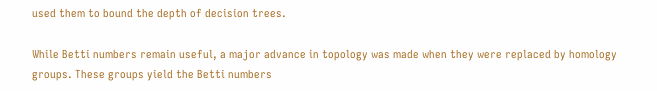used them to bound the depth of decision trees.

While Betti numbers remain useful, a major advance in topology was made when they were replaced by homology groups. These groups yield the Betti numbers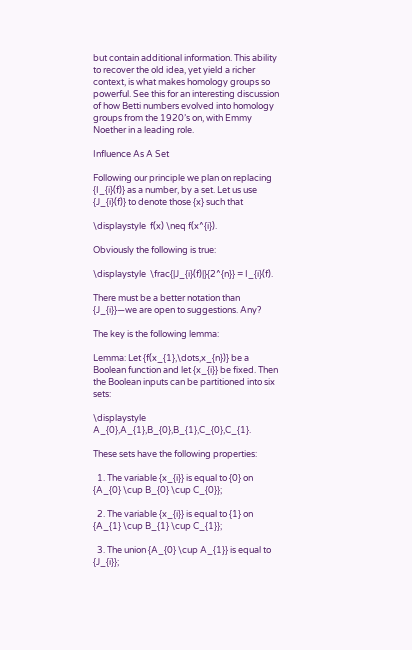but contain additional information. This ability to recover the old idea, yet yield a richer context, is what makes homology groups so powerful. See this for an interesting discussion of how Betti numbers evolved into homology groups from the 1920’s on, with Emmy Noether in a leading role.

Influence As A Set

Following our principle we plan on replacing {I_{i}(f)} as a number, by a set. Let us use {J_{i}(f)} to denote those {x} such that

\displaystyle  f(x) \neq f(x^{i}).

Obviously the following is true:

\displaystyle  \frac{|J_{i}(f)|}{2^{n}} = I_{i}(f).

There must be a better notation than {J_{i}}—we are open to suggestions. Any?

The key is the following lemma:

Lemma: Let {f(x_{1},\dots,x_{n})} be a Boolean function and let {x_{i}} be fixed. Then the Boolean inputs can be partitioned into six sets:

\displaystyle  A_{0},A_{1},B_{0},B_{1},C_{0},C_{1}.

These sets have the following properties:

  1. The variable {x_{i}} is equal to {0} on {A_{0} \cup B_{0} \cup C_{0}};

  2. The variable {x_{i}} is equal to {1} on {A_{1} \cup B_{1} \cup C_{1}};

  3. The union {A_{0} \cup A_{1}} is equal to {J_{i}};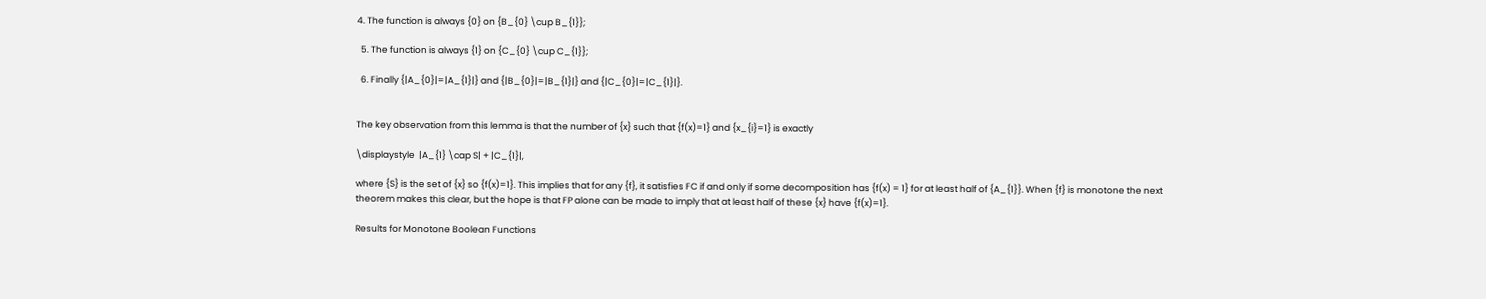4. The function is always {0} on {B_{0} \cup B_{1}};

  5. The function is always {1} on {C_{0} \cup C_{1}};

  6. Finally {|A_{0}|=|A_{1}|} and {|B_{0}|=|B_{1}|} and {|C_{0}|=|C_{1}|}.


The key observation from this lemma is that the number of {x} such that {f(x)=1} and {x_{i}=1} is exactly

\displaystyle  |A_{1} \cap S| + |C_{1}|,

where {S} is the set of {x} so {f(x)=1}. This implies that for any {f}, it satisfies FC if and only if some decomposition has {f(x) = 1} for at least half of {A_{1}}. When {f} is monotone the next theorem makes this clear, but the hope is that FP alone can be made to imply that at least half of these {x} have {f(x)=1}.

Results for Monotone Boolean Functions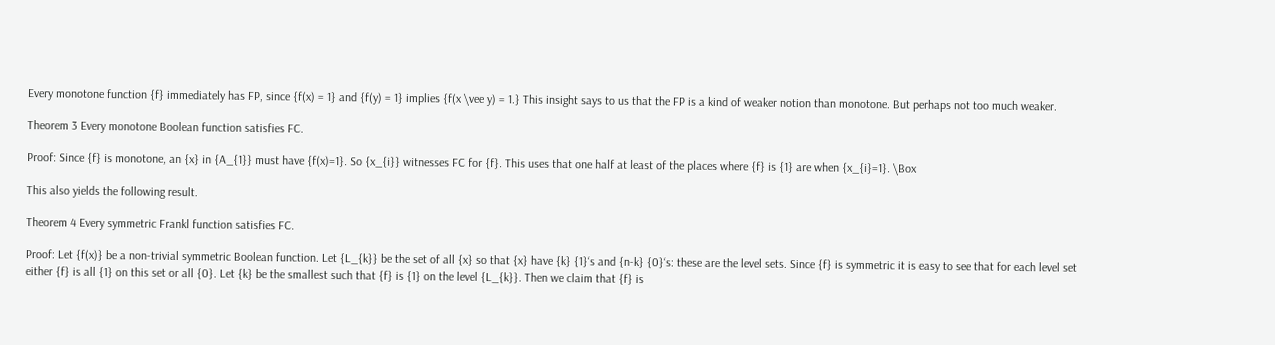Every monotone function {f} immediately has FP, since {f(x) = 1} and {f(y) = 1} implies {f(x \vee y) = 1.} This insight says to us that the FP is a kind of weaker notion than monotone. But perhaps not too much weaker.

Theorem 3 Every monotone Boolean function satisfies FC.

Proof: Since {f} is monotone, an {x} in {A_{1}} must have {f(x)=1}. So {x_{i}} witnesses FC for {f}. This uses that one half at least of the places where {f} is {1} are when {x_{i}=1}. \Box

This also yields the following result.

Theorem 4 Every symmetric Frankl function satisfies FC.

Proof: Let {f(x)} be a non-trivial symmetric Boolean function. Let {L_{k}} be the set of all {x} so that {x} have {k} {1}‘s and {n-k} {0}‘s: these are the level sets. Since {f} is symmetric it is easy to see that for each level set either {f} is all {1} on this set or all {0}. Let {k} be the smallest such that {f} is {1} on the level {L_{k}}. Then we claim that {f} is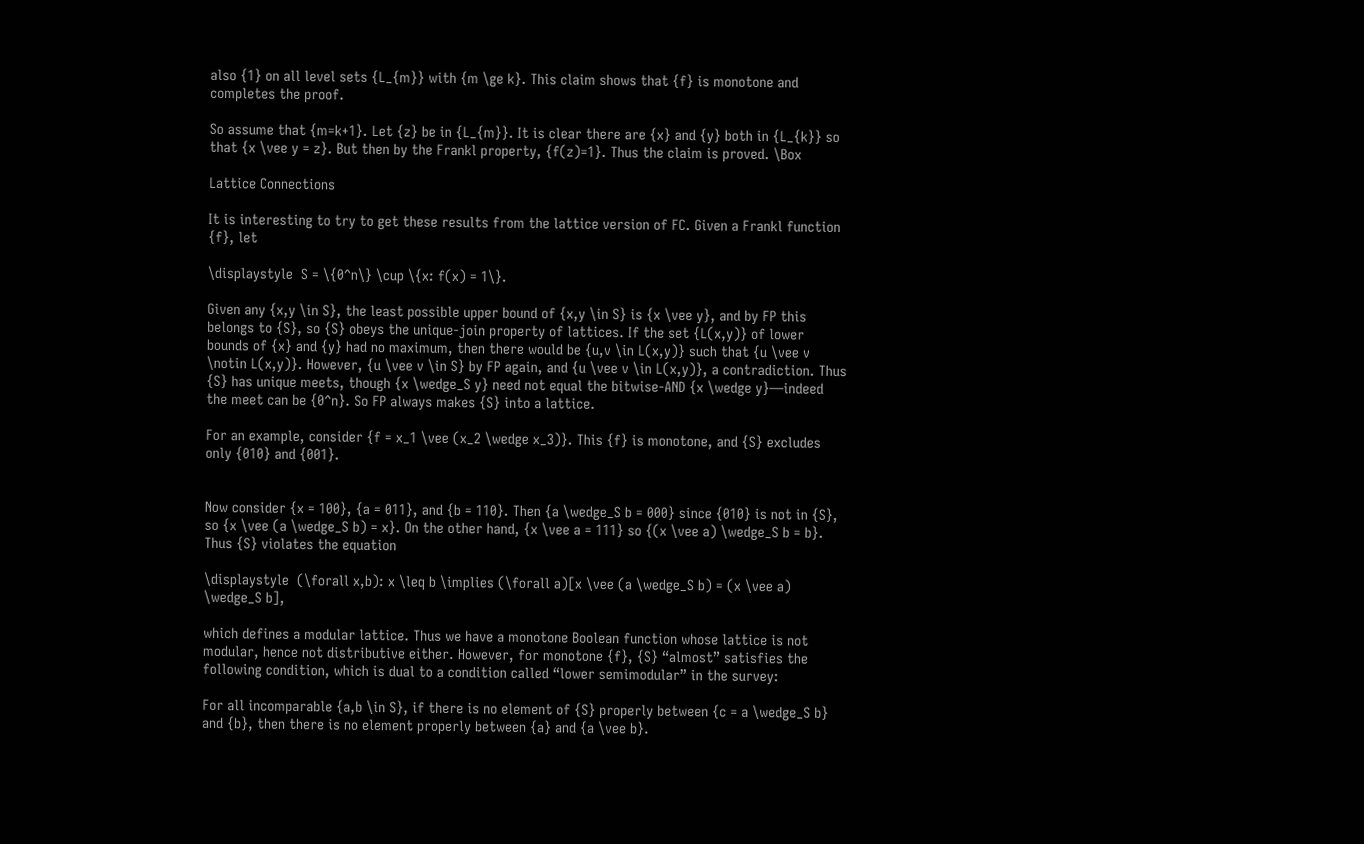also {1} on all level sets {L_{m}} with {m \ge k}. This claim shows that {f} is monotone and completes the proof.

So assume that {m=k+1}. Let {z} be in {L_{m}}. It is clear there are {x} and {y} both in {L_{k}} so that {x \vee y = z}. But then by the Frankl property, {f(z)=1}. Thus the claim is proved. \Box

Lattice Connections

It is interesting to try to get these results from the lattice version of FC. Given a Frankl function {f}, let

\displaystyle  S = \{0^n\} \cup \{x: f(x) = 1\}.

Given any {x,y \in S}, the least possible upper bound of {x,y \in S} is {x \vee y}, and by FP this belongs to {S}, so {S} obeys the unique-join property of lattices. If the set {L(x,y)} of lower bounds of {x} and {y} had no maximum, then there would be {u,v \in L(x,y)} such that {u \vee v \notin L(x,y)}. However, {u \vee v \in S} by FP again, and {u \vee v \in L(x,y)}, a contradiction. Thus {S} has unique meets, though {x \wedge_S y} need not equal the bitwise-AND {x \wedge y}—indeed the meet can be {0^n}. So FP always makes {S} into a lattice.

For an example, consider {f = x_1 \vee (x_2 \wedge x_3)}. This {f} is monotone, and {S} excludes only {010} and {001}.


Now consider {x = 100}, {a = 011}, and {b = 110}. Then {a \wedge_S b = 000} since {010} is not in {S}, so {x \vee (a \wedge_S b) = x}. On the other hand, {x \vee a = 111} so {(x \vee a) \wedge_S b = b}. Thus {S} violates the equation

\displaystyle  (\forall x,b): x \leq b \implies (\forall a)[x \vee (a \wedge_S b) = (x \vee a) \wedge_S b],

which defines a modular lattice. Thus we have a monotone Boolean function whose lattice is not modular, hence not distributive either. However, for monotone {f}, {S} “almost” satisfies the following condition, which is dual to a condition called “lower semimodular” in the survey:

For all incomparable {a,b \in S}, if there is no element of {S} properly between {c = a \wedge_S b} and {b}, then there is no element properly between {a} and {a \vee b}.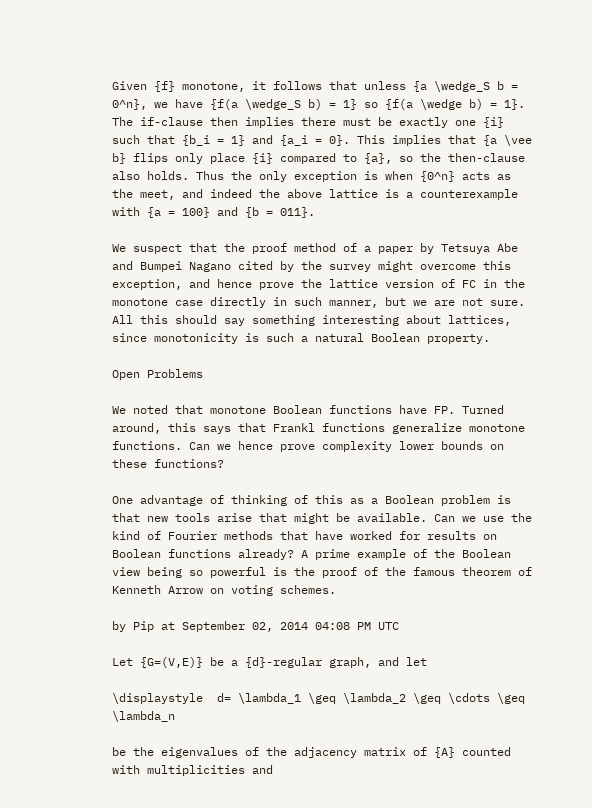Given {f} monotone, it follows that unless {a \wedge_S b = 0^n}, we have {f(a \wedge_S b) = 1} so {f(a \wedge b) = 1}. The if-clause then implies there must be exactly one {i} such that {b_i = 1} and {a_i = 0}. This implies that {a \vee b} flips only place {i} compared to {a}, so the then-clause also holds. Thus the only exception is when {0^n} acts as the meet, and indeed the above lattice is a counterexample with {a = 100} and {b = 011}.

We suspect that the proof method of a paper by Tetsuya Abe and Bumpei Nagano cited by the survey might overcome this exception, and hence prove the lattice version of FC in the monotone case directly in such manner, but we are not sure. All this should say something interesting about lattices, since monotonicity is such a natural Boolean property.

Open Problems

We noted that monotone Boolean functions have FP. Turned around, this says that Frankl functions generalize monotone functions. Can we hence prove complexity lower bounds on these functions?

One advantage of thinking of this as a Boolean problem is that new tools arise that might be available. Can we use the kind of Fourier methods that have worked for results on Boolean functions already? A prime example of the Boolean view being so powerful is the proof of the famous theorem of Kenneth Arrow on voting schemes.

by Pip at September 02, 2014 04:08 PM UTC

Let {G=(V,E)} be a {d}-regular graph, and let

\displaystyle  d= \lambda_1 \geq \lambda_2 \geq \cdots \geq \lambda_n

be the eigenvalues of the adjacency matrix of {A} counted with multiplicities and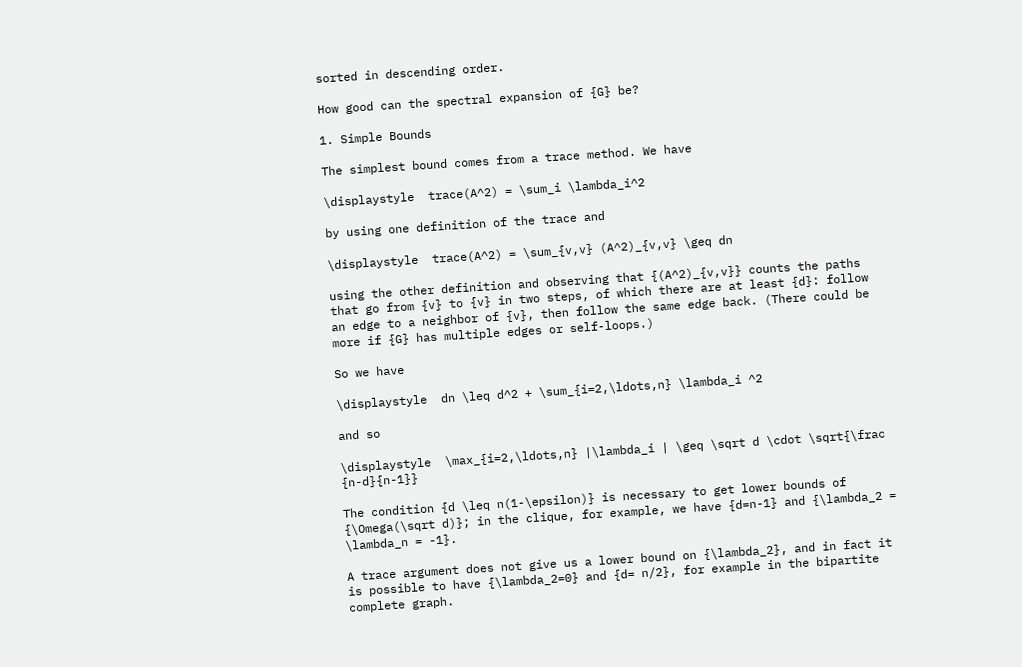sorted in descending order.

How good can the spectral expansion of {G} be?

1. Simple Bounds

The simplest bound comes from a trace method. We have

\displaystyle  trace(A^2) = \sum_i \lambda_i^2

by using one definition of the trace and

\displaystyle  trace(A^2) = \sum_{v,v} (A^2)_{v,v} \geq dn

using the other definition and observing that {(A^2)_{v,v}} counts the paths that go from {v} to {v} in two steps, of which there are at least {d}: follow an edge to a neighbor of {v}, then follow the same edge back. (There could be more if {G} has multiple edges or self-loops.)

So we have

\displaystyle  dn \leq d^2 + \sum_{i=2,\ldots,n} \lambda_i ^2

and so

\displaystyle  \max_{i=2,\ldots,n} |\lambda_i | \geq \sqrt d \cdot \sqrt{\frac {n-d}{n-1}}

The condition {d \leq n(1-\epsilon)} is necessary to get lower bounds of {\Omega(\sqrt d)}; in the clique, for example, we have {d=n-1} and {\lambda_2 = \lambda_n = -1}.

A trace argument does not give us a lower bound on {\lambda_2}, and in fact it is possible to have {\lambda_2=0} and {d= n/2}, for example in the bipartite complete graph.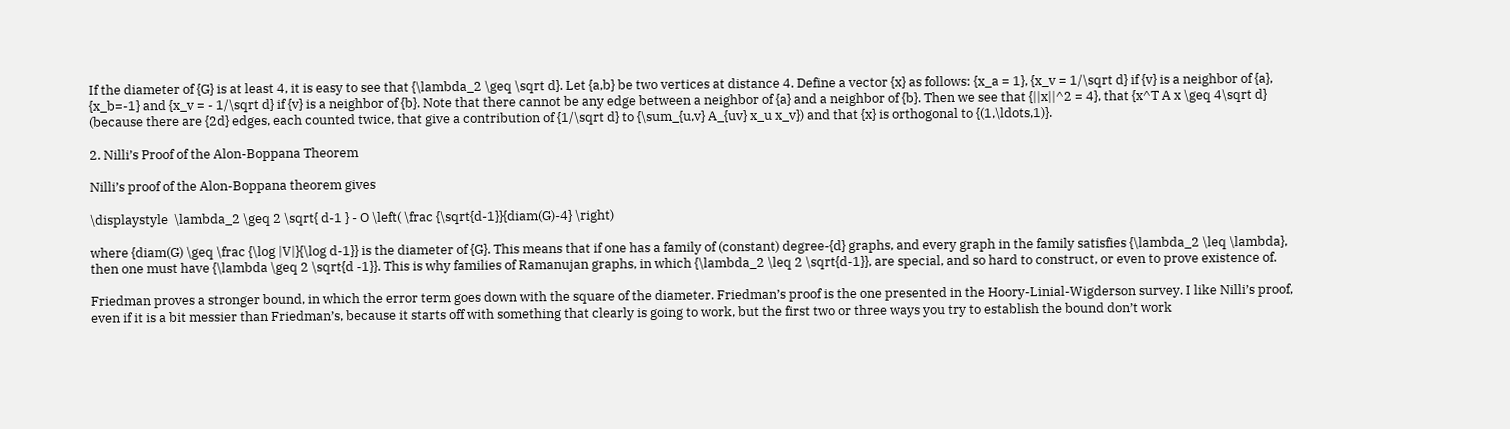If the diameter of {G} is at least 4, it is easy to see that {\lambda_2 \geq \sqrt d}. Let {a,b} be two vertices at distance 4. Define a vector {x} as follows: {x_a = 1}, {x_v = 1/\sqrt d} if {v} is a neighbor of {a}, {x_b=-1} and {x_v = - 1/\sqrt d} if {v} is a neighbor of {b}. Note that there cannot be any edge between a neighbor of {a} and a neighbor of {b}. Then we see that {||x||^2 = 4}, that {x^T A x \geq 4\sqrt d} (because there are {2d} edges, each counted twice, that give a contribution of {1/\sqrt d} to {\sum_{u,v} A_{uv} x_u x_v}) and that {x} is orthogonal to {(1,\ldots,1)}.

2. Nilli’s Proof of the Alon-Boppana Theorem

Nilli’s proof of the Alon-Boppana theorem gives

\displaystyle  \lambda_2 \geq 2 \sqrt{ d-1 } - O \left( \frac {\sqrt{d-1}}{diam(G)-4} \right)

where {diam(G) \geq \frac {\log |V|}{\log d-1}} is the diameter of {G}. This means that if one has a family of (constant) degree-{d} graphs, and every graph in the family satisfies {\lambda_2 \leq \lambda}, then one must have {\lambda \geq 2 \sqrt{d -1}}. This is why families of Ramanujan graphs, in which {\lambda_2 \leq 2 \sqrt{d-1}}, are special, and so hard to construct, or even to prove existence of.

Friedman proves a stronger bound, in which the error term goes down with the square of the diameter. Friedman’s proof is the one presented in the Hoory-Linial-Wigderson survey. I like Nilli’s proof, even if it is a bit messier than Friedman’s, because it starts off with something that clearly is going to work, but the first two or three ways you try to establish the bound don’t work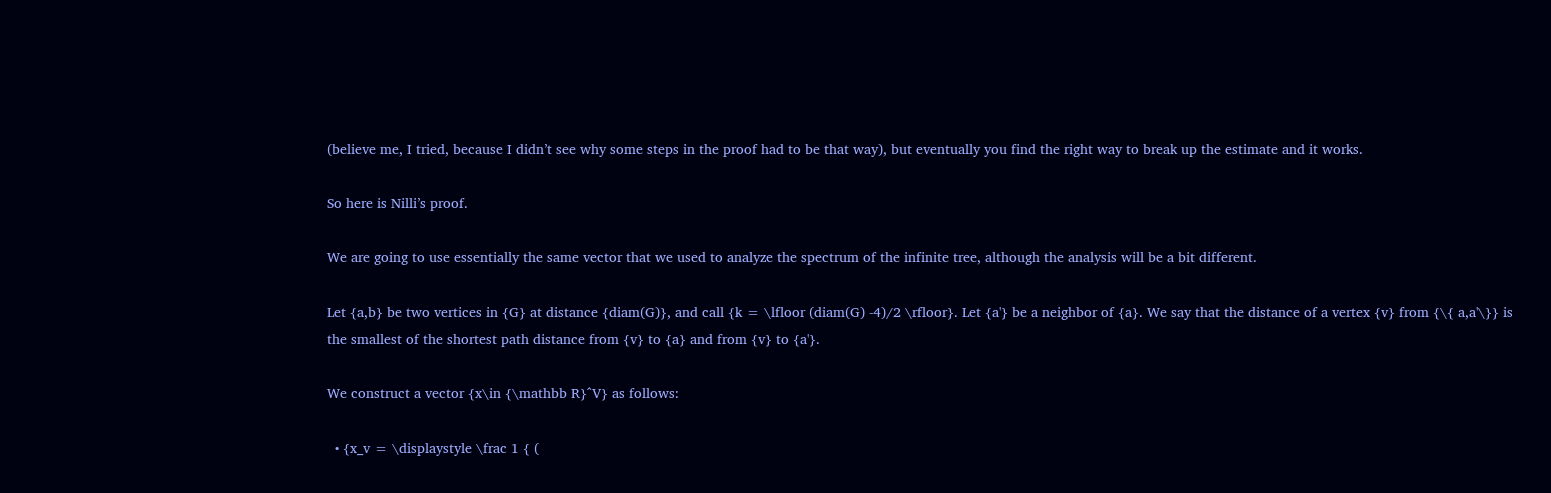(believe me, I tried, because I didn’t see why some steps in the proof had to be that way), but eventually you find the right way to break up the estimate and it works.

So here is Nilli’s proof.

We are going to use essentially the same vector that we used to analyze the spectrum of the infinite tree, although the analysis will be a bit different.

Let {a,b} be two vertices in {G} at distance {diam(G)}, and call {k = \lfloor (diam(G) -4)/2 \rfloor}. Let {a'} be a neighbor of {a}. We say that the distance of a vertex {v} from {\{ a,a'\}} is the smallest of the shortest path distance from {v} to {a} and from {v} to {a'}.

We construct a vector {x\in {\mathbb R}^V} as follows:

  • {x_v = \displaystyle \frac 1 { (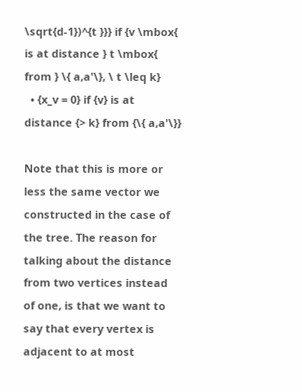\sqrt{d-1})^{t }}} if {v \mbox{ is at distance } t \mbox{ from } \{ a,a'\}, \ t \leq k}
  • {x_v = 0} if {v} is at distance {> k} from {\{ a,a'\}}

Note that this is more or less the same vector we constructed in the case of the tree. The reason for talking about the distance from two vertices instead of one, is that we want to say that every vertex is adjacent to at most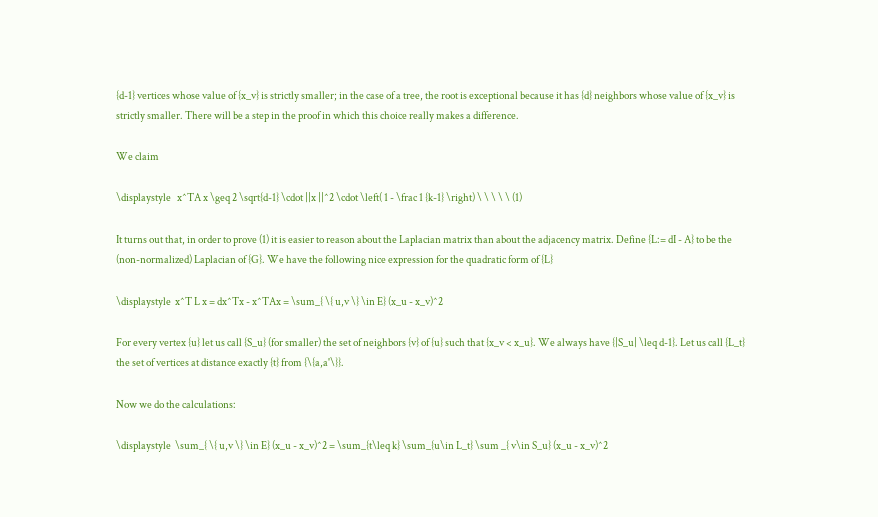{d-1} vertices whose value of {x_v} is strictly smaller; in the case of a tree, the root is exceptional because it has {d} neighbors whose value of {x_v} is strictly smaller. There will be a step in the proof in which this choice really makes a difference.

We claim

\displaystyle   x^TA x \geq 2 \sqrt{d-1} \cdot ||x ||^2 \cdot \left( 1 - \frac 1 {k-1} \right) \ \ \ \ \ (1)

It turns out that, in order to prove (1) it is easier to reason about the Laplacian matrix than about the adjacency matrix. Define {L:= dI - A} to be the (non-normalized) Laplacian of {G}. We have the following nice expression for the quadratic form of {L}

\displaystyle  x^T L x = dx^Tx - x^TAx = \sum_{ \{ u,v \} \in E} (x_u - x_v)^2

For every vertex {u} let us call {S_u} (for smaller) the set of neighbors {v} of {u} such that {x_v < x_u}. We always have {|S_u| \leq d-1}. Let us call {L_t} the set of vertices at distance exactly {t} from {\{a,a'\}}.

Now we do the calculations:

\displaystyle  \sum_{ \{ u,v \} \in E} (x_u - x_v)^2 = \sum_{t\leq k} \sum_{u\in L_t} \sum _{ v\in S_u} (x_u - x_v)^2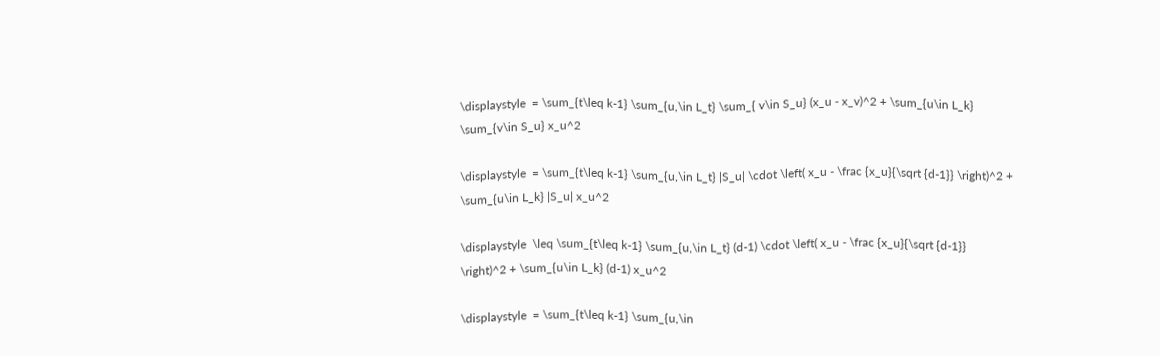\displaystyle  = \sum_{t\leq k-1} \sum_{u,\in L_t} \sum_{ v\in S_u} (x_u - x_v)^2 + \sum_{u\in L_k} \sum_{v\in S_u} x_u^2

\displaystyle  = \sum_{t\leq k-1} \sum_{u,\in L_t} |S_u| \cdot \left( x_u - \frac {x_u}{\sqrt {d-1}} \right)^2 + \sum_{u\in L_k} |S_u| x_u^2

\displaystyle  \leq \sum_{t\leq k-1} \sum_{u,\in L_t} (d-1) \cdot \left( x_u - \frac {x_u}{\sqrt {d-1}} \right)^2 + \sum_{u\in L_k} (d-1) x_u^2

\displaystyle  = \sum_{t\leq k-1} \sum_{u,\in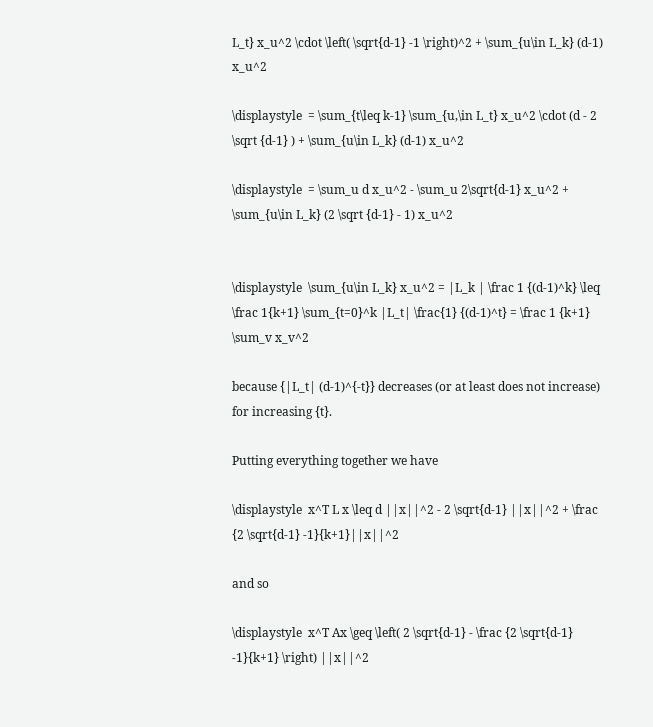L_t} x_u^2 \cdot \left( \sqrt{d-1} -1 \right)^2 + \sum_{u\in L_k} (d-1) x_u^2

\displaystyle  = \sum_{t\leq k-1} \sum_{u,\in L_t} x_u^2 \cdot (d - 2 \sqrt {d-1} ) + \sum_{u\in L_k} (d-1) x_u^2

\displaystyle  = \sum_u d x_u^2 - \sum_u 2\sqrt{d-1} x_u^2 + \sum_{u\in L_k} (2 \sqrt {d-1} - 1) x_u^2


\displaystyle  \sum_{u\in L_k} x_u^2 = |L_k | \frac 1 {(d-1)^k} \leq \frac 1{k+1} \sum_{t=0}^k |L_t| \frac{1} {(d-1)^t} = \frac 1 {k+1} \sum_v x_v^2

because {|L_t| (d-1)^{-t}} decreases (or at least does not increase) for increasing {t}.

Putting everything together we have

\displaystyle  x^T L x \leq d ||x||^2 - 2 \sqrt{d-1} ||x||^2 + \frac {2 \sqrt{d-1} -1}{k+1}||x||^2

and so

\displaystyle  x^T Ax \geq \left( 2 \sqrt{d-1} - \frac {2 \sqrt{d-1} -1}{k+1} \right) ||x||^2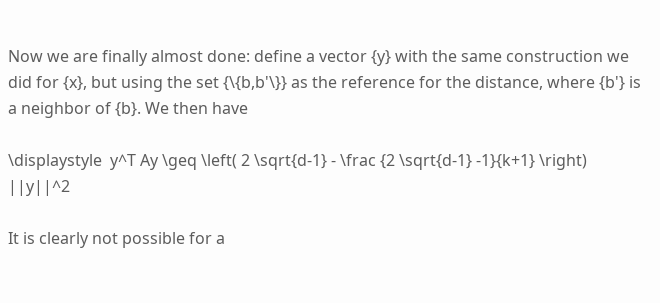Now we are finally almost done: define a vector {y} with the same construction we did for {x}, but using the set {\{b,b'\}} as the reference for the distance, where {b'} is a neighbor of {b}. We then have

\displaystyle  y^T Ay \geq \left( 2 \sqrt{d-1} - \frac {2 \sqrt{d-1} -1}{k+1} \right) ||y||^2

It is clearly not possible for a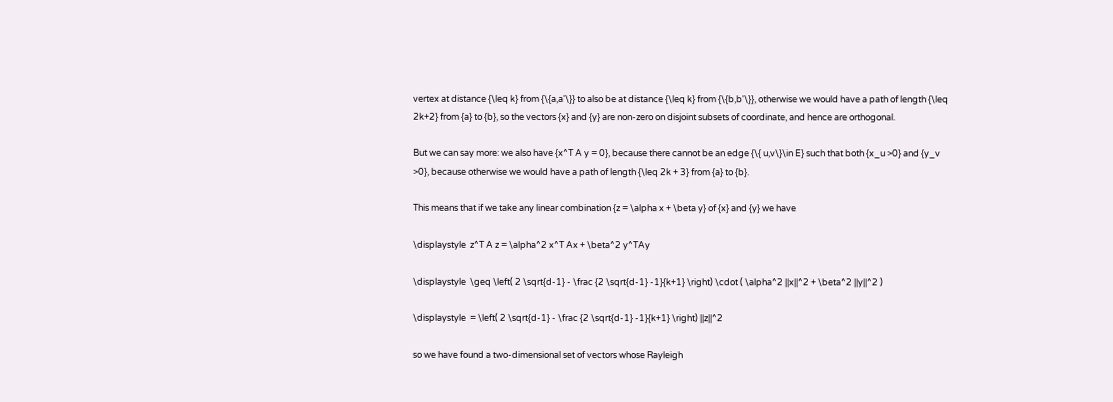vertex at distance {\leq k} from {\{a,a'\}} to also be at distance {\leq k} from {\{b,b'\}}, otherwise we would have a path of length {\leq 2k+2} from {a} to {b}, so the vectors {x} and {y} are non-zero on disjoint subsets of coordinate, and hence are orthogonal.

But we can say more: we also have {x^T A y = 0}, because there cannot be an edge {\{ u,v\}\in E} such that both {x_u >0} and {y_v >0}, because otherwise we would have a path of length {\leq 2k + 3} from {a} to {b}.

This means that if we take any linear combination {z = \alpha x + \beta y} of {x} and {y} we have

\displaystyle  z^T A z = \alpha^2 x^T Ax + \beta^2 y^TAy

\displaystyle  \geq \left( 2 \sqrt{d-1} - \frac {2 \sqrt{d-1} -1}{k+1} \right) \cdot ( \alpha^2 ||x||^2 + \beta^2 ||y||^2 )

\displaystyle  = \left( 2 \sqrt{d-1} - \frac {2 \sqrt{d-1} -1}{k+1} \right) ||z||^2

so we have found a two-dimensional set of vectors whose Rayleigh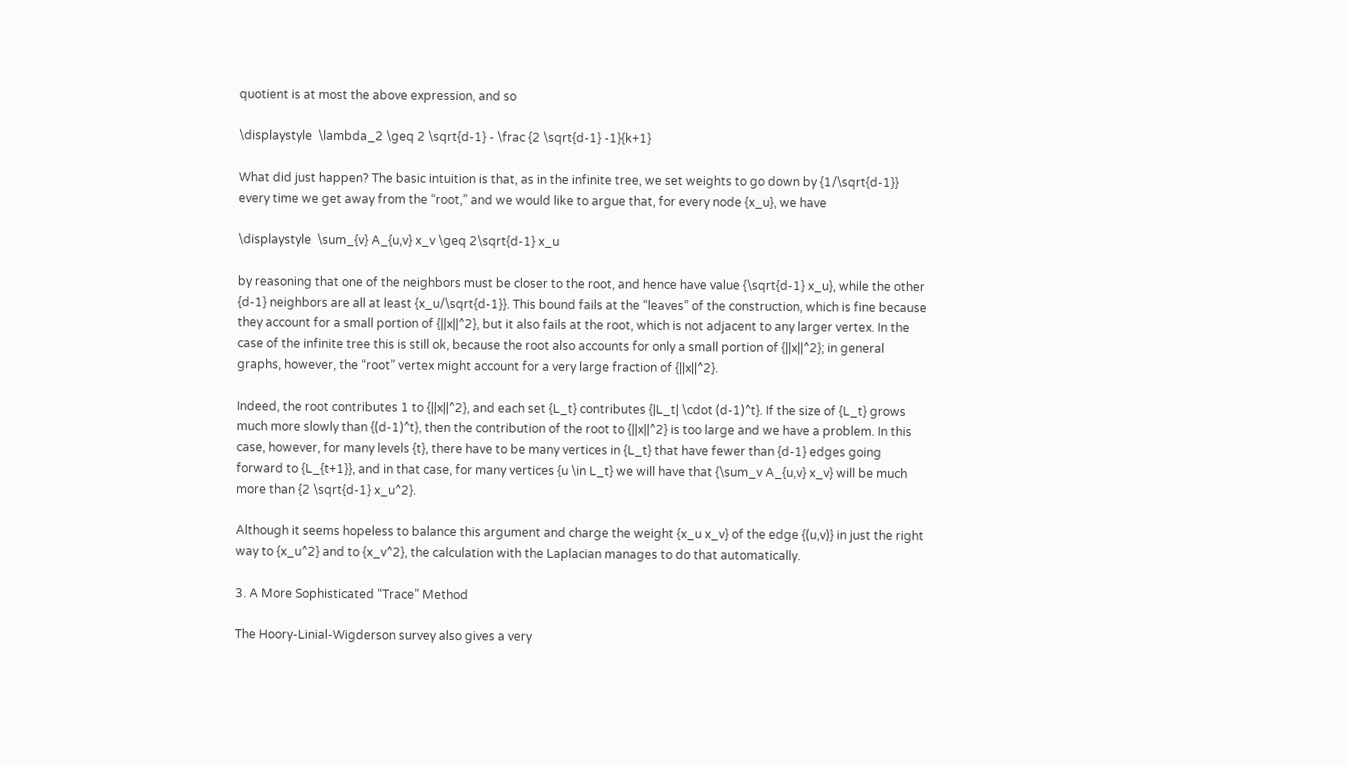quotient is at most the above expression, and so

\displaystyle  \lambda_2 \geq 2 \sqrt{d-1} - \frac {2 \sqrt{d-1} -1}{k+1}

What did just happen? The basic intuition is that, as in the infinite tree, we set weights to go down by {1/\sqrt{d-1}} every time we get away from the “root,” and we would like to argue that, for every node {x_u}, we have

\displaystyle  \sum_{v} A_{u,v} x_v \geq 2\sqrt{d-1} x_u

by reasoning that one of the neighbors must be closer to the root, and hence have value {\sqrt{d-1} x_u}, while the other {d-1} neighbors are all at least {x_u/\sqrt{d-1}}. This bound fails at the “leaves” of the construction, which is fine because they account for a small portion of {||x||^2}, but it also fails at the root, which is not adjacent to any larger vertex. In the case of the infinite tree this is still ok, because the root also accounts for only a small portion of {||x||^2}; in general graphs, however, the “root” vertex might account for a very large fraction of {||x||^2}.

Indeed, the root contributes 1 to {||x||^2}, and each set {L_t} contributes {|L_t| \cdot (d-1)^t}. If the size of {L_t} grows much more slowly than {(d-1)^t}, then the contribution of the root to {||x||^2} is too large and we have a problem. In this case, however, for many levels {t}, there have to be many vertices in {L_t} that have fewer than {d-1} edges going forward to {L_{t+1}}, and in that case, for many vertices {u \in L_t} we will have that {\sum_v A_{u,v} x_v} will be much more than {2 \sqrt{d-1} x_u^2}.

Although it seems hopeless to balance this argument and charge the weight {x_u x_v} of the edge {(u,v)} in just the right way to {x_u^2} and to {x_v^2}, the calculation with the Laplacian manages to do that automatically.

3. A More Sophisticated “Trace” Method

The Hoory-Linial-Wigderson survey also gives a very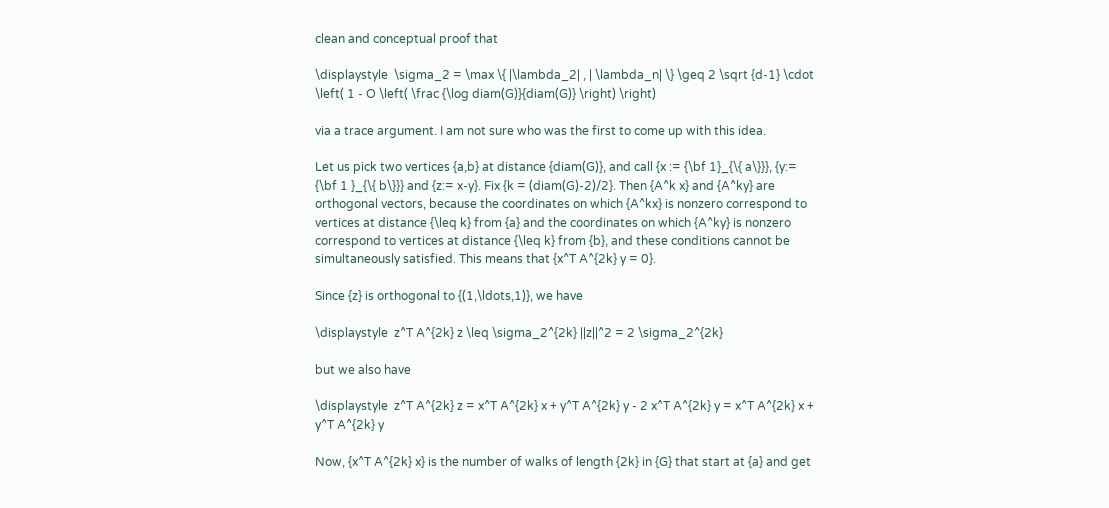clean and conceptual proof that

\displaystyle  \sigma_2 = \max \{ |\lambda_2| , | \lambda_n| \} \geq 2 \sqrt {d-1} \cdot \left( 1 - O \left( \frac {\log diam(G)}{diam(G)} \right) \right)

via a trace argument. I am not sure who was the first to come up with this idea.

Let us pick two vertices {a,b} at distance {diam(G)}, and call {x := {\bf 1}_{\{ a\}}}, {y:= {\bf 1 }_{\{ b\}}} and {z:= x-y}. Fix {k = (diam(G)-2)/2}. Then {A^k x} and {A^ky} are orthogonal vectors, because the coordinates on which {A^kx} is nonzero correspond to vertices at distance {\leq k} from {a} and the coordinates on which {A^ky} is nonzero correspond to vertices at distance {\leq k} from {b}, and these conditions cannot be simultaneously satisfied. This means that {x^T A^{2k} y = 0}.

Since {z} is orthogonal to {(1,\ldots,1)}, we have

\displaystyle  z^T A^{2k} z \leq \sigma_2^{2k} ||z||^2 = 2 \sigma_2^{2k}

but we also have

\displaystyle  z^T A^{2k} z = x^T A^{2k} x + y^T A^{2k} y - 2 x^T A^{2k} y = x^T A^{2k} x + y^T A^{2k} y

Now, {x^T A^{2k} x} is the number of walks of length {2k} in {G} that start at {a} and get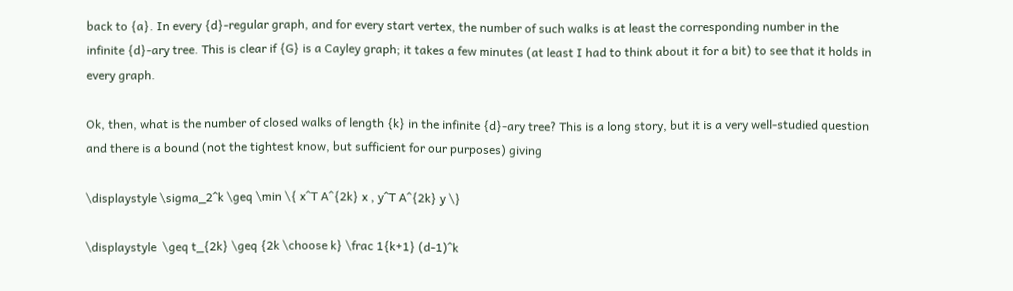back to {a}. In every {d}-regular graph, and for every start vertex, the number of such walks is at least the corresponding number in the infinite {d}-ary tree. This is clear if {G} is a Cayley graph; it takes a few minutes (at least I had to think about it for a bit) to see that it holds in every graph.

Ok, then, what is the number of closed walks of length {k} in the infinite {d}-ary tree? This is a long story, but it is a very well-studied question and there is a bound (not the tightest know, but sufficient for our purposes) giving

\displaystyle \sigma_2^k \geq \min \{ x^T A^{2k} x , y^T A^{2k} y \}

\displaystyle  \geq t_{2k} \geq {2k \choose k} \frac 1{k+1} (d-1)^k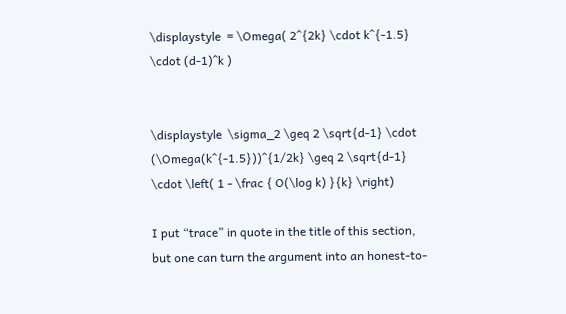\displaystyle  = \Omega( 2^{2k} \cdot k^{-1.5} \cdot (d-1)^k )


\displaystyle  \sigma_2 \geq 2 \sqrt{d-1} \cdot (\Omega(k^{-1.5}))^{1/2k} \geq 2 \sqrt{d-1} \cdot \left( 1 - \frac { O(\log k) }{k} \right)

I put “trace” in quote in the title of this section, but one can turn the argument into an honest-to-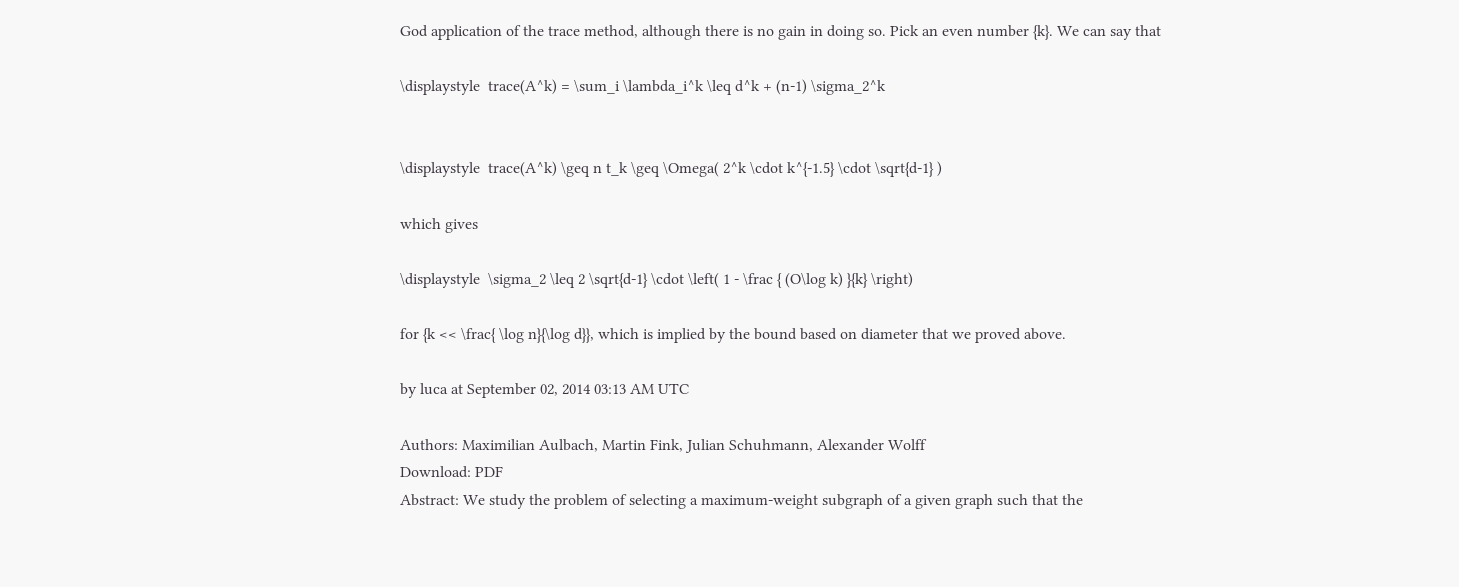God application of the trace method, although there is no gain in doing so. Pick an even number {k}. We can say that

\displaystyle  trace(A^k) = \sum_i \lambda_i^k \leq d^k + (n-1) \sigma_2^k


\displaystyle  trace(A^k) \geq n t_k \geq \Omega( 2^k \cdot k^{-1.5} \cdot \sqrt{d-1} )

which gives

\displaystyle  \sigma_2 \leq 2 \sqrt{d-1} \cdot \left( 1 - \frac { (O\log k) }{k} \right)

for {k << \frac{ \log n}{\log d}}, which is implied by the bound based on diameter that we proved above.

by luca at September 02, 2014 03:13 AM UTC

Authors: Maximilian Aulbach, Martin Fink, Julian Schuhmann, Alexander Wolff
Download: PDF
Abstract: We study the problem of selecting a maximum-weight subgraph of a given graph such that the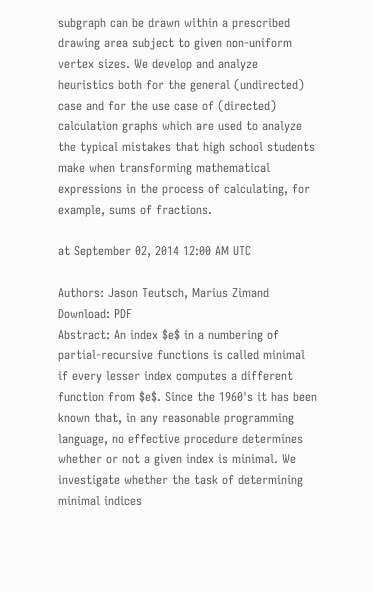subgraph can be drawn within a prescribed drawing area subject to given non-uniform vertex sizes. We develop and analyze heuristics both for the general (undirected) case and for the use case of (directed) calculation graphs which are used to analyze the typical mistakes that high school students make when transforming mathematical expressions in the process of calculating, for example, sums of fractions.

at September 02, 2014 12:00 AM UTC

Authors: Jason Teutsch, Marius Zimand
Download: PDF
Abstract: An index $e$ in a numbering of partial-recursive functions is called minimal if every lesser index computes a different function from $e$. Since the 1960's it has been known that, in any reasonable programming language, no effective procedure determines whether or not a given index is minimal. We investigate whether the task of determining minimal indices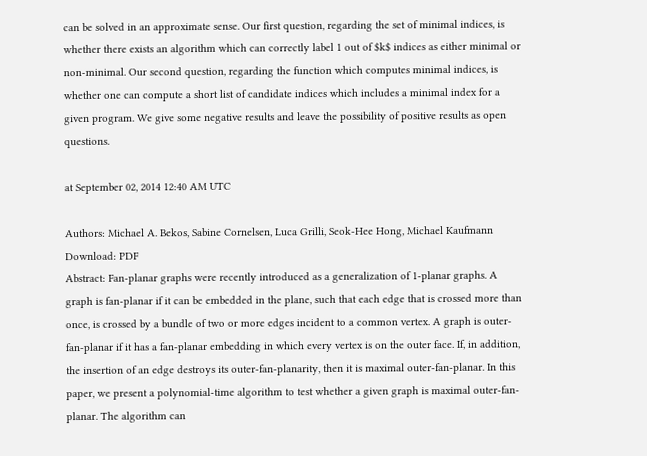can be solved in an approximate sense. Our first question, regarding the set of minimal indices, is whether there exists an algorithm which can correctly label 1 out of $k$ indices as either minimal or non-minimal. Our second question, regarding the function which computes minimal indices, is whether one can compute a short list of candidate indices which includes a minimal index for a given program. We give some negative results and leave the possibility of positive results as open questions.

at September 02, 2014 12:40 AM UTC

Authors: Michael A. Bekos, Sabine Cornelsen, Luca Grilli, Seok-Hee Hong, Michael Kaufmann
Download: PDF
Abstract: Fan-planar graphs were recently introduced as a generalization of 1-planar graphs. A graph is fan-planar if it can be embedded in the plane, such that each edge that is crossed more than once, is crossed by a bundle of two or more edges incident to a common vertex. A graph is outer-fan-planar if it has a fan-planar embedding in which every vertex is on the outer face. If, in addition, the insertion of an edge destroys its outer-fan-planarity, then it is maximal outer-fan-planar. In this paper, we present a polynomial-time algorithm to test whether a given graph is maximal outer-fan-planar. The algorithm can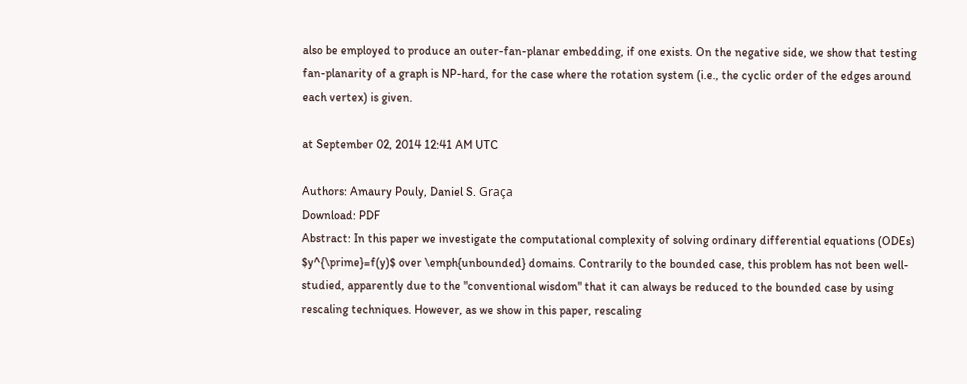also be employed to produce an outer-fan-planar embedding, if one exists. On the negative side, we show that testing fan-planarity of a graph is NP-hard, for the case where the rotation system (i.e., the cyclic order of the edges around each vertex) is given.

at September 02, 2014 12:41 AM UTC

Authors: Amaury Pouly, Daniel S. Graça
Download: PDF
Abstract: In this paper we investigate the computational complexity of solving ordinary differential equations (ODEs) $y^{\prime}=f(y)$ over \emph{unbounded} domains. Contrarily to the bounded case, this problem has not been well-studied, apparently due to the "conventional wisdom" that it can always be reduced to the bounded case by using rescaling techniques. However, as we show in this paper, rescaling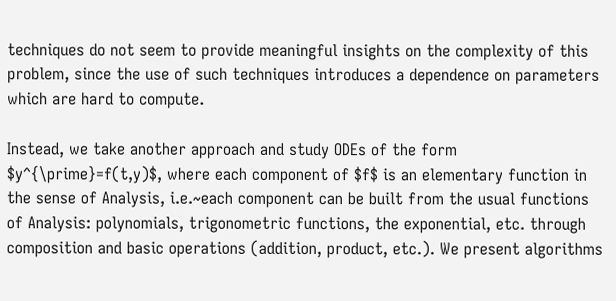techniques do not seem to provide meaningful insights on the complexity of this problem, since the use of such techniques introduces a dependence on parameters which are hard to compute.

Instead, we take another approach and study ODEs of the form $y^{\prime}=f(t,y)$, where each component of $f$ is an elementary function in the sense of Analysis, i.e.~each component can be built from the usual functions of Analysis: polynomials, trigonometric functions, the exponential, etc. through composition and basic operations (addition, product, etc.). We present algorithms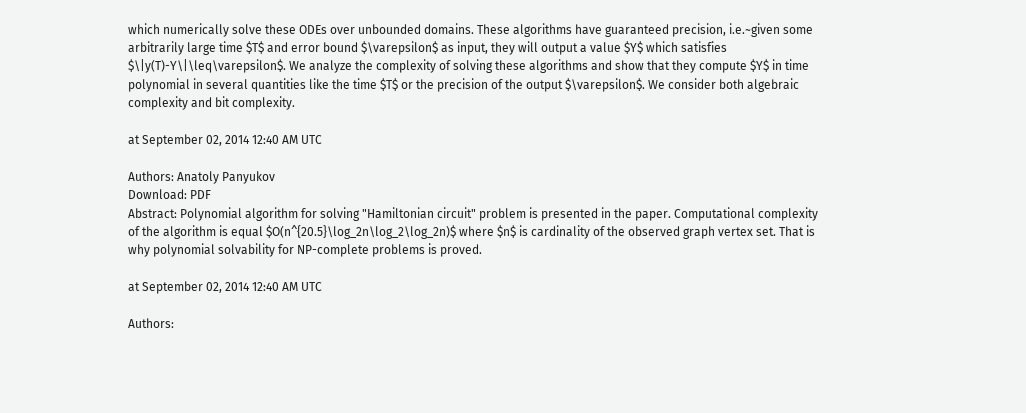which numerically solve these ODEs over unbounded domains. These algorithms have guaranteed precision, i.e.~given some arbitrarily large time $T$ and error bound $\varepsilon$ as input, they will output a value $Y$ which satisfies $\|y(T)-Y\|\leq\varepsilon$. We analyze the complexity of solving these algorithms and show that they compute $Y$ in time polynomial in several quantities like the time $T$ or the precision of the output $\varepsilon$. We consider both algebraic complexity and bit complexity.

at September 02, 2014 12:40 AM UTC

Authors: Anatoly Panyukov
Download: PDF
Abstract: Polynomial algorithm for solving "Hamiltonian circuit" problem is presented in the paper. Computational complexity of the algorithm is equal $O(n^{20.5}\log_2n\log_2\log_2n)$ where $n$ is cardinality of the observed graph vertex set. That is why polynomial solvability for NP-complete problems is proved.

at September 02, 2014 12:40 AM UTC

Authors: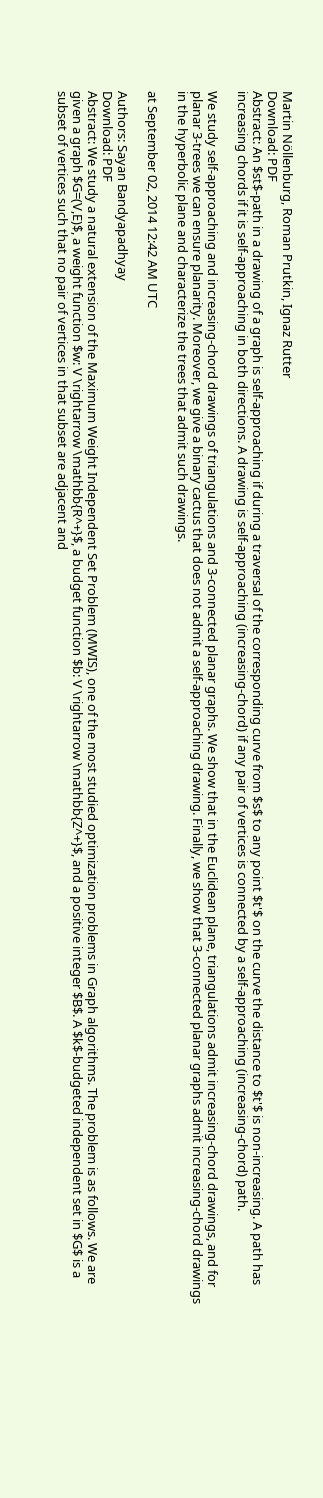Martin Nöllenburg, Roman Prutkin, Ignaz Rutter
Download: PDF
Abstract: An $st$-path in a drawing of a graph is self-approaching if during a traversal of the corresponding curve from $s$ to any point $t'$ on the curve the distance to $t'$ is non-increasing. A path has increasing chords if it is self-approaching in both directions. A drawing is self-approaching (increasing-chord) if any pair of vertices is connected by a self-approaching (increasing-chord) path.

We study self-approaching and increasing-chord drawings of triangulations and 3-connected planar graphs. We show that in the Euclidean plane, triangulations admit increasing-chord drawings, and for planar 3-trees we can ensure planarity. Moreover, we give a binary cactus that does not admit a self-approaching drawing. Finally, we show that 3-connected planar graphs admit increasing-chord drawings in the hyperbolic plane and characterize the trees that admit such drawings.

at September 02, 2014 12:42 AM UTC

Authors: Sayan Bandyapadhyay
Download: PDF
Abstract: We study a natural extension of the Maximum Weight Independent Set Problem (MWIS), one of the most studied optimization problems in Graph algorithms. The problem is as follows. We are given a graph $G=(V,E)$, a weight function $w: V \rightarrow \mathbb{R^+}$, a budget function $b: V \rightarrow \mathbb{Z^+}$, and a positive integer $B$. A $k$-budgeted independent set in $G$ is a subset of vertices such that no pair of vertices in that subset are adjacent and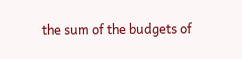the sum of the budgets of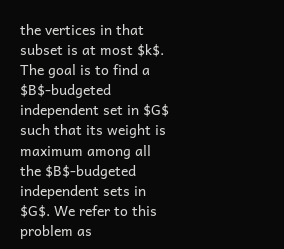the vertices in that subset is at most $k$. The goal is to find a $B$-budgeted independent set in $G$ such that its weight is maximum among all the $B$-budgeted independent sets in $G$. We refer to this problem as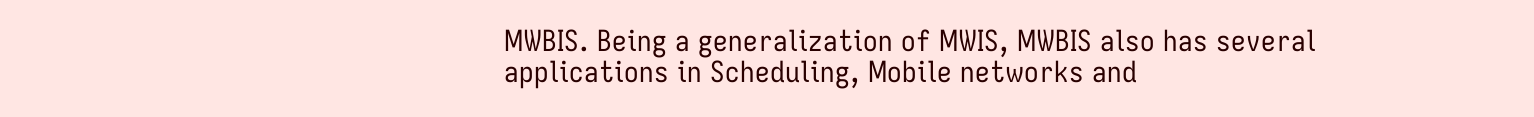MWBIS. Being a generalization of MWIS, MWBIS also has several applications in Scheduling, Mobile networks and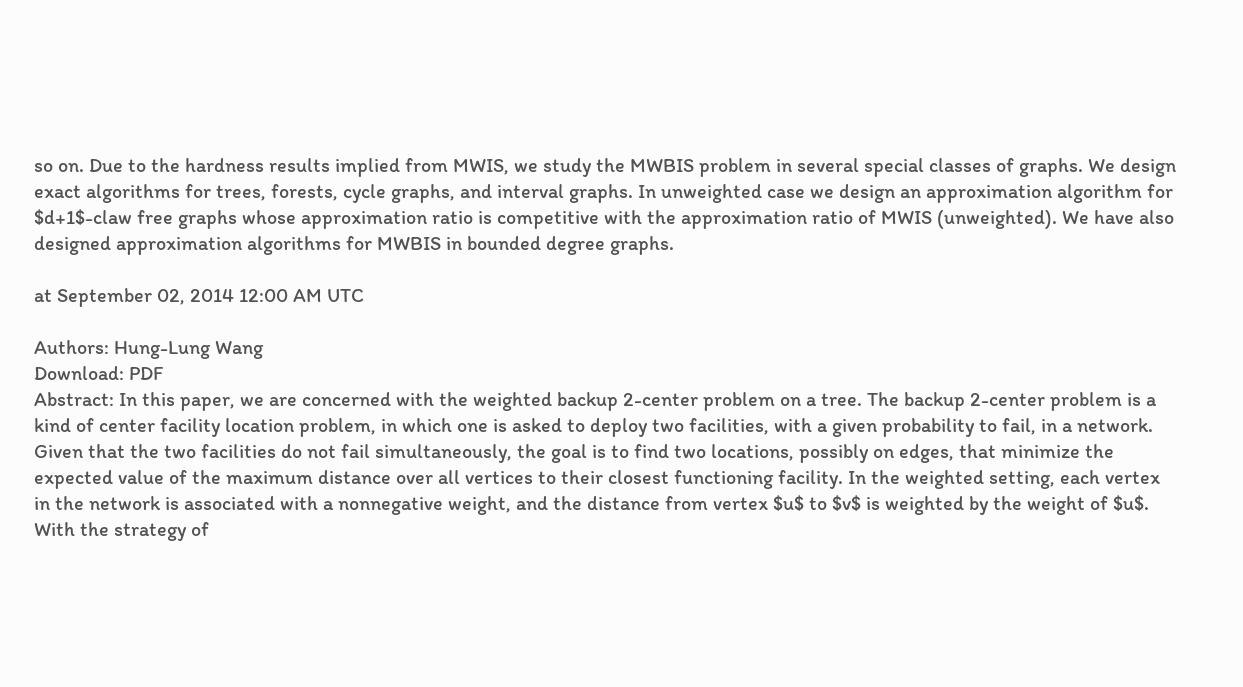so on. Due to the hardness results implied from MWIS, we study the MWBIS problem in several special classes of graphs. We design exact algorithms for trees, forests, cycle graphs, and interval graphs. In unweighted case we design an approximation algorithm for $d+1$-claw free graphs whose approximation ratio is competitive with the approximation ratio of MWIS (unweighted). We have also designed approximation algorithms for MWBIS in bounded degree graphs.

at September 02, 2014 12:00 AM UTC

Authors: Hung-Lung Wang
Download: PDF
Abstract: In this paper, we are concerned with the weighted backup 2-center problem on a tree. The backup 2-center problem is a kind of center facility location problem, in which one is asked to deploy two facilities, with a given probability to fail, in a network. Given that the two facilities do not fail simultaneously, the goal is to find two locations, possibly on edges, that minimize the expected value of the maximum distance over all vertices to their closest functioning facility. In the weighted setting, each vertex in the network is associated with a nonnegative weight, and the distance from vertex $u$ to $v$ is weighted by the weight of $u$. With the strategy of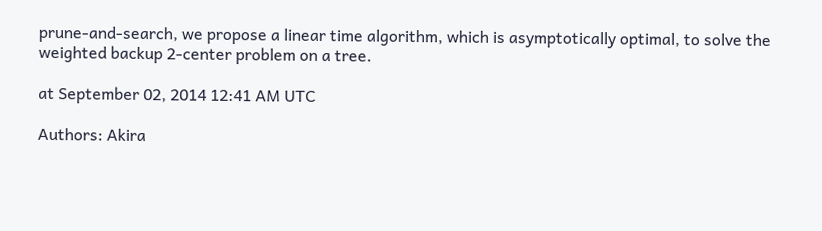prune-and-search, we propose a linear time algorithm, which is asymptotically optimal, to solve the weighted backup 2-center problem on a tree.

at September 02, 2014 12:41 AM UTC

Authors: Akira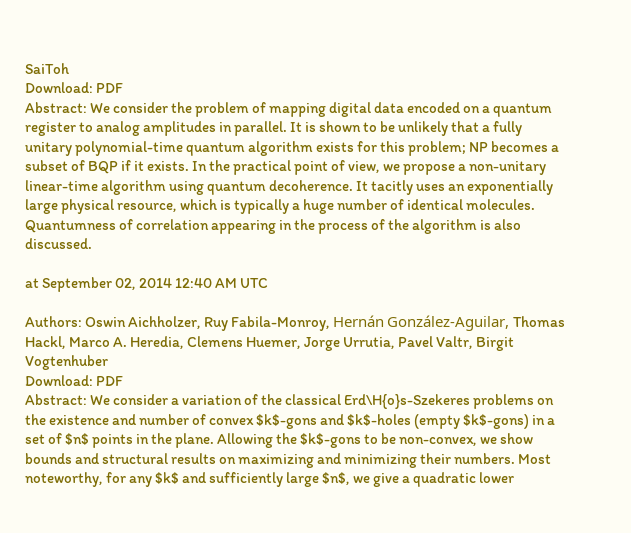SaiToh
Download: PDF
Abstract: We consider the problem of mapping digital data encoded on a quantum register to analog amplitudes in parallel. It is shown to be unlikely that a fully unitary polynomial-time quantum algorithm exists for this problem; NP becomes a subset of BQP if it exists. In the practical point of view, we propose a non-unitary linear-time algorithm using quantum decoherence. It tacitly uses an exponentially large physical resource, which is typically a huge number of identical molecules. Quantumness of correlation appearing in the process of the algorithm is also discussed.

at September 02, 2014 12:40 AM UTC

Authors: Oswin Aichholzer, Ruy Fabila-Monroy, Hernán González-Aguilar, Thomas Hackl, Marco A. Heredia, Clemens Huemer, Jorge Urrutia, Pavel Valtr, Birgit Vogtenhuber
Download: PDF
Abstract: We consider a variation of the classical Erd\H{o}s-Szekeres problems on the existence and number of convex $k$-gons and $k$-holes (empty $k$-gons) in a set of $n$ points in the plane. Allowing the $k$-gons to be non-convex, we show bounds and structural results on maximizing and minimizing their numbers. Most noteworthy, for any $k$ and sufficiently large $n$, we give a quadratic lower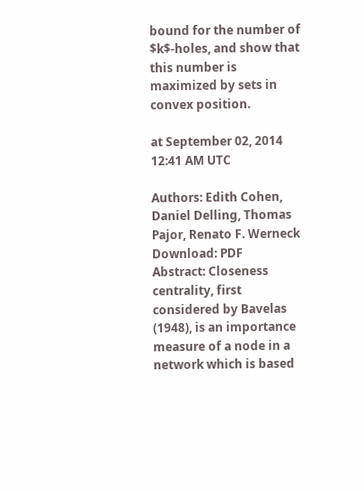bound for the number of $k$-holes, and show that this number is maximized by sets in convex position.

at September 02, 2014 12:41 AM UTC

Authors: Edith Cohen, Daniel Delling, Thomas Pajor, Renato F. Werneck
Download: PDF
Abstract: Closeness centrality, first considered by Bavelas (1948), is an importance measure of a node in a network which is based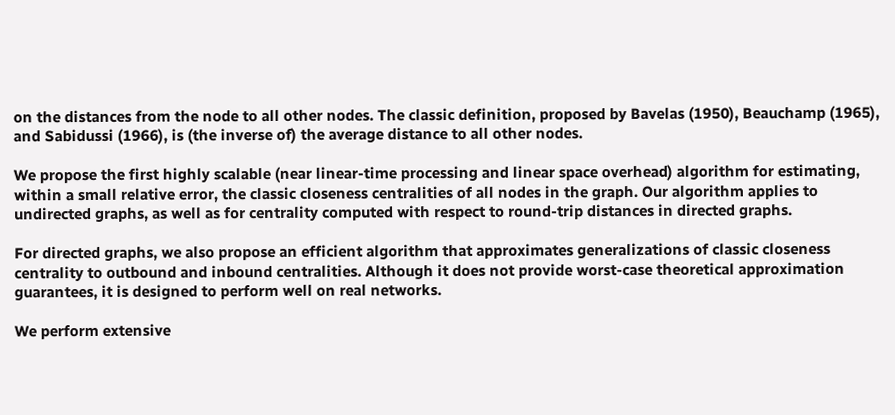on the distances from the node to all other nodes. The classic definition, proposed by Bavelas (1950), Beauchamp (1965), and Sabidussi (1966), is (the inverse of) the average distance to all other nodes.

We propose the first highly scalable (near linear-time processing and linear space overhead) algorithm for estimating, within a small relative error, the classic closeness centralities of all nodes in the graph. Our algorithm applies to undirected graphs, as well as for centrality computed with respect to round-trip distances in directed graphs.

For directed graphs, we also propose an efficient algorithm that approximates generalizations of classic closeness centrality to outbound and inbound centralities. Although it does not provide worst-case theoretical approximation guarantees, it is designed to perform well on real networks.

We perform extensive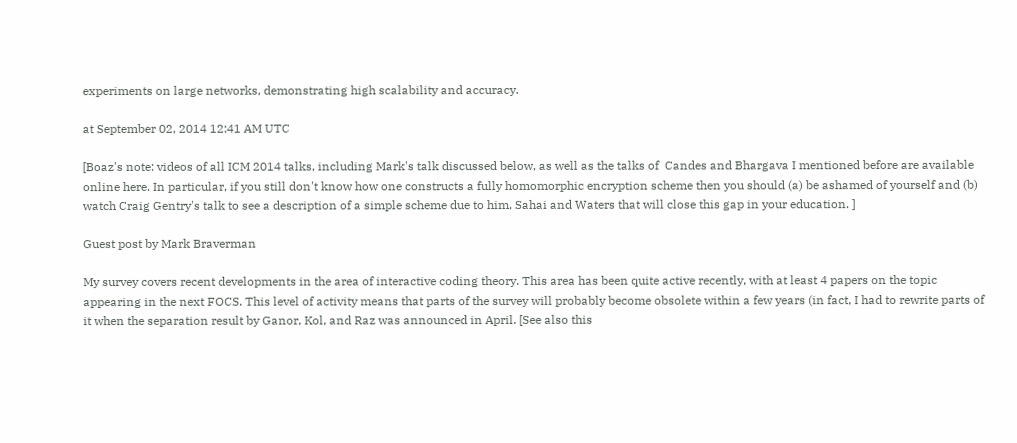experiments on large networks, demonstrating high scalability and accuracy.

at September 02, 2014 12:41 AM UTC

[Boaz's note: videos of all ICM 2014 talks, including Mark's talk discussed below, as well as the talks of  Candes and Bhargava I mentioned before are available online here. In particular, if you still don't know how one constructs a fully homomorphic encryption scheme then you should (a) be ashamed of yourself and (b) watch Craig Gentry's talk to see a description of a simple scheme due to him, Sahai and Waters that will close this gap in your education. ]

Guest post by Mark Braverman

My survey covers recent developments in the area of interactive coding theory. This area has been quite active recently, with at least 4 papers on the topic appearing in the next FOCS. This level of activity means that parts of the survey will probably become obsolete within a few years (in fact, I had to rewrite parts of it when the separation result by Ganor, Kol, and Raz was announced in April. [See also this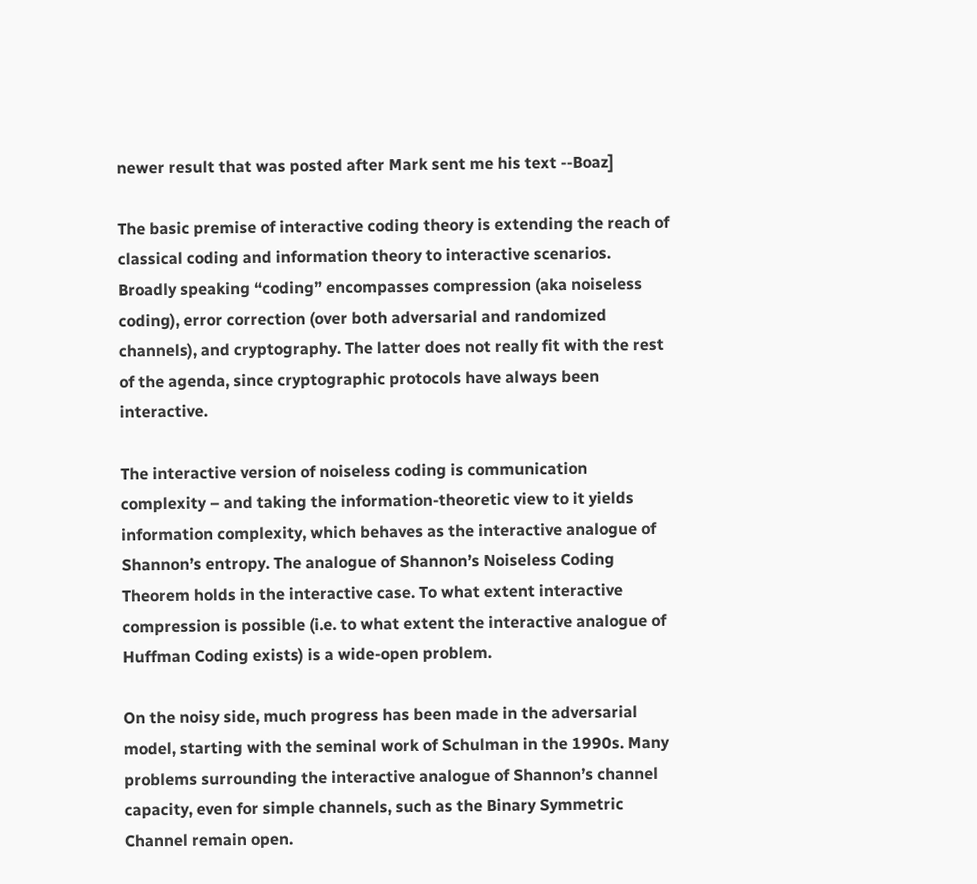newer result that was posted after Mark sent me his text --Boaz]

The basic premise of interactive coding theory is extending the reach of classical coding and information theory to interactive scenarios. Broadly speaking “coding” encompasses compression (aka noiseless coding), error correction (over both adversarial and randomized channels), and cryptography. The latter does not really fit with the rest of the agenda, since cryptographic protocols have always been interactive.

The interactive version of noiseless coding is communication complexity – and taking the information-theoretic view to it yields information complexity, which behaves as the interactive analogue of Shannon’s entropy. The analogue of Shannon’s Noiseless Coding Theorem holds in the interactive case. To what extent interactive compression is possible (i.e. to what extent the interactive analogue of Huffman Coding exists) is a wide-open problem.

On the noisy side, much progress has been made in the adversarial model, starting with the seminal work of Schulman in the 1990s. Many problems surrounding the interactive analogue of Shannon’s channel capacity, even for simple channels, such as the Binary Symmetric Channel remain open.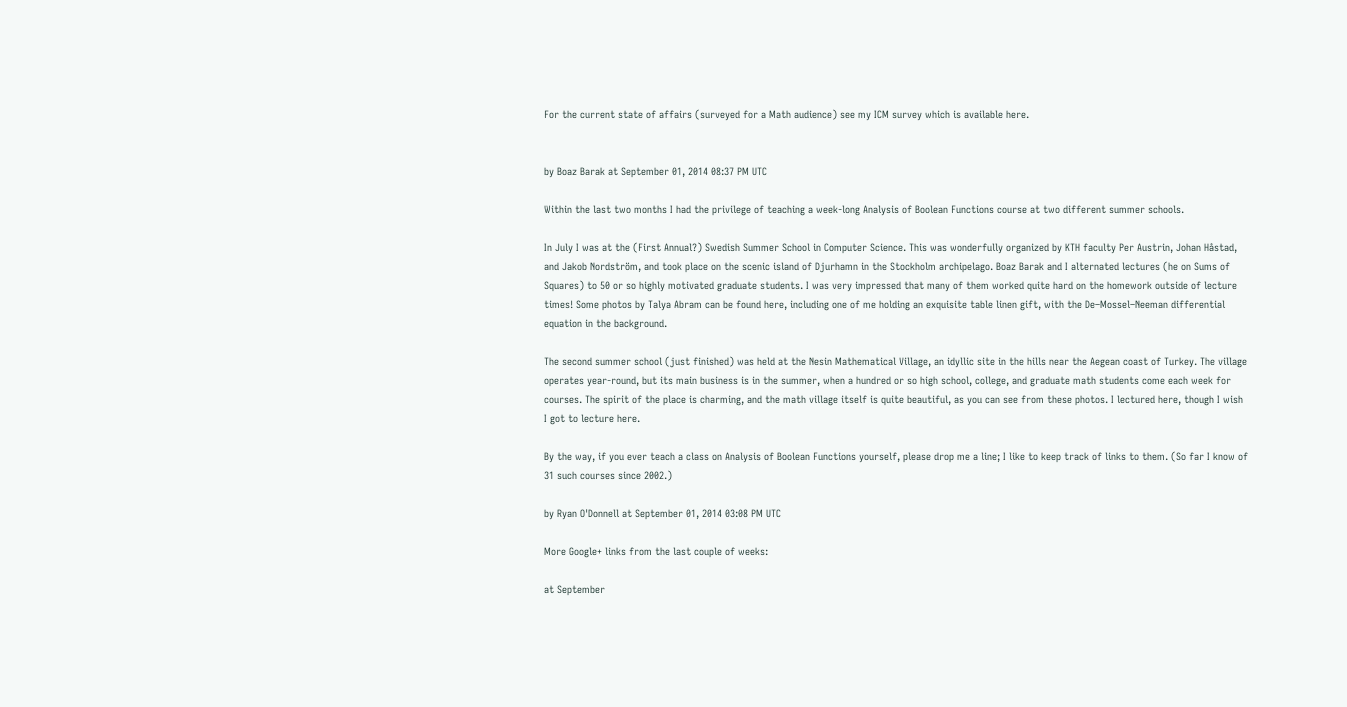For the current state of affairs (surveyed for a Math audience) see my ICM survey which is available here.


by Boaz Barak at September 01, 2014 08:37 PM UTC

Within the last two months I had the privilege of teaching a week-long Analysis of Boolean Functions course at two different summer schools.

In July I was at the (First Annual?) Swedish Summer School in Computer Science. This was wonderfully organized by KTH faculty Per Austrin, Johan Håstad, and Jakob Nordström, and took place on the scenic island of Djurhamn in the Stockholm archipelago. Boaz Barak and I alternated lectures (he on Sums of Squares) to 50 or so highly motivated graduate students. I was very impressed that many of them worked quite hard on the homework outside of lecture times! Some photos by Talya Abram can be found here, including one of me holding an exquisite table linen gift, with the De–Mossel–Neeman differential equation in the background.

The second summer school (just finished) was held at the Nesin Mathematical Village, an idyllic site in the hills near the Aegean coast of Turkey. The village operates year-round, but its main business is in the summer, when a hundred or so high school, college, and graduate math students come each week for courses. The spirit of the place is charming, and the math village itself is quite beautiful, as you can see from these photos. I lectured here, though I wish I got to lecture here.

By the way, if you ever teach a class on Analysis of Boolean Functions yourself, please drop me a line; I like to keep track of links to them. (So far I know of 31 such courses since 2002.)

by Ryan O'Donnell at September 01, 2014 03:08 PM UTC

More Google+ links from the last couple of weeks:

at September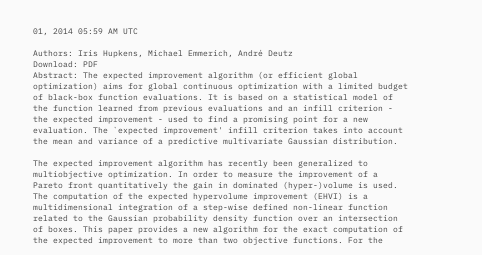01, 2014 05:59 AM UTC

Authors: Iris Hupkens, Michael Emmerich, André Deutz
Download: PDF
Abstract: The expected improvement algorithm (or efficient global optimization) aims for global continuous optimization with a limited budget of black-box function evaluations. It is based on a statistical model of the function learned from previous evaluations and an infill criterion - the expected improvement - used to find a promising point for a new evaluation. The `expected improvement' infill criterion takes into account the mean and variance of a predictive multivariate Gaussian distribution.

The expected improvement algorithm has recently been generalized to multiobjective optimization. In order to measure the improvement of a Pareto front quantitatively the gain in dominated (hyper-)volume is used. The computation of the expected hypervolume improvement (EHVI) is a multidimensional integration of a step-wise defined non-linear function related to the Gaussian probability density function over an intersection of boxes. This paper provides a new algorithm for the exact computation of the expected improvement to more than two objective functions. For the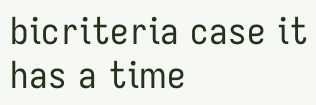bicriteria case it has a time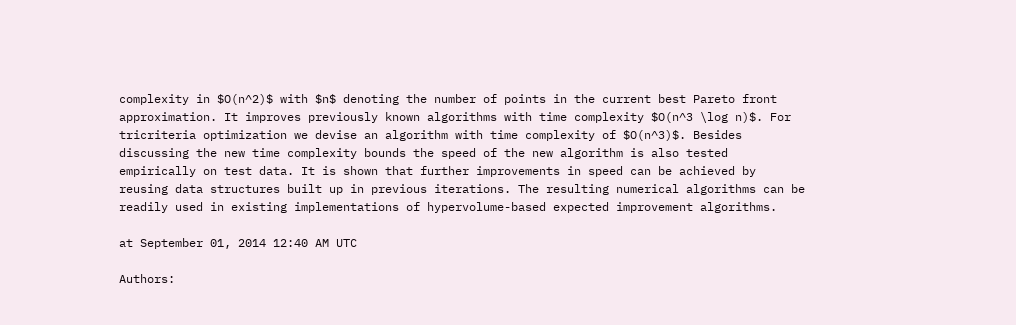complexity in $O(n^2)$ with $n$ denoting the number of points in the current best Pareto front approximation. It improves previously known algorithms with time complexity $O(n^3 \log n)$. For tricriteria optimization we devise an algorithm with time complexity of $O(n^3)$. Besides discussing the new time complexity bounds the speed of the new algorithm is also tested empirically on test data. It is shown that further improvements in speed can be achieved by reusing data structures built up in previous iterations. The resulting numerical algorithms can be readily used in existing implementations of hypervolume-based expected improvement algorithms.

at September 01, 2014 12:40 AM UTC

Authors: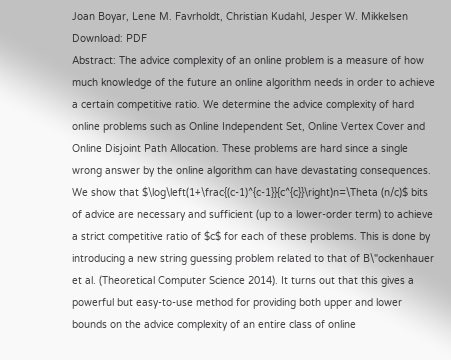Joan Boyar, Lene M. Favrholdt, Christian Kudahl, Jesper W. Mikkelsen
Download: PDF
Abstract: The advice complexity of an online problem is a measure of how much knowledge of the future an online algorithm needs in order to achieve a certain competitive ratio. We determine the advice complexity of hard online problems such as Online Independent Set, Online Vertex Cover and Online Disjoint Path Allocation. These problems are hard since a single wrong answer by the online algorithm can have devastating consequences. We show that $\log\left(1+\frac{(c-1)^{c-1}}{c^{c}}\right)n=\Theta (n/c)$ bits of advice are necessary and sufficient (up to a lower-order term) to achieve a strict competitive ratio of $c$ for each of these problems. This is done by introducing a new string guessing problem related to that of B\"ockenhauer et al. (Theoretical Computer Science 2014). It turns out that this gives a powerful but easy-to-use method for providing both upper and lower bounds on the advice complexity of an entire class of online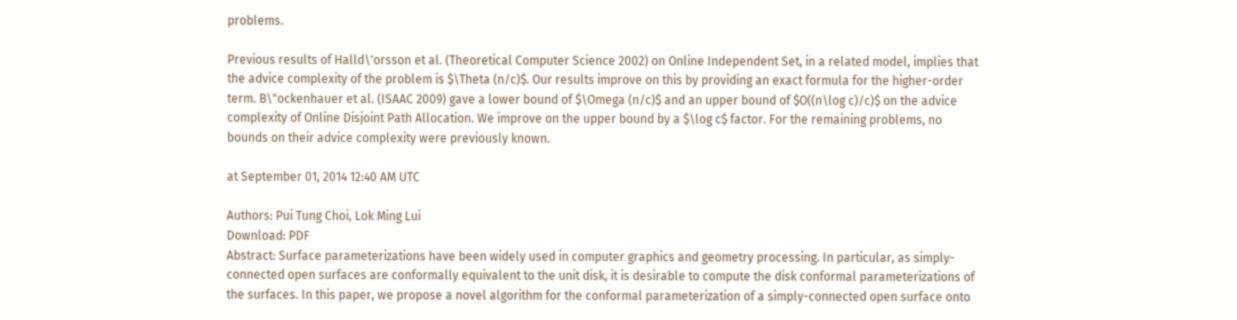problems.

Previous results of Halld\'orsson et al. (Theoretical Computer Science 2002) on Online Independent Set, in a related model, implies that the advice complexity of the problem is $\Theta (n/c)$. Our results improve on this by providing an exact formula for the higher-order term. B\"ockenhauer et al. (ISAAC 2009) gave a lower bound of $\Omega (n/c)$ and an upper bound of $O((n\log c)/c)$ on the advice complexity of Online Disjoint Path Allocation. We improve on the upper bound by a $\log c$ factor. For the remaining problems, no bounds on their advice complexity were previously known.

at September 01, 2014 12:40 AM UTC

Authors: Pui Tung Choi, Lok Ming Lui
Download: PDF
Abstract: Surface parameterizations have been widely used in computer graphics and geometry processing. In particular, as simply-connected open surfaces are conformally equivalent to the unit disk, it is desirable to compute the disk conformal parameterizations of the surfaces. In this paper, we propose a novel algorithm for the conformal parameterization of a simply-connected open surface onto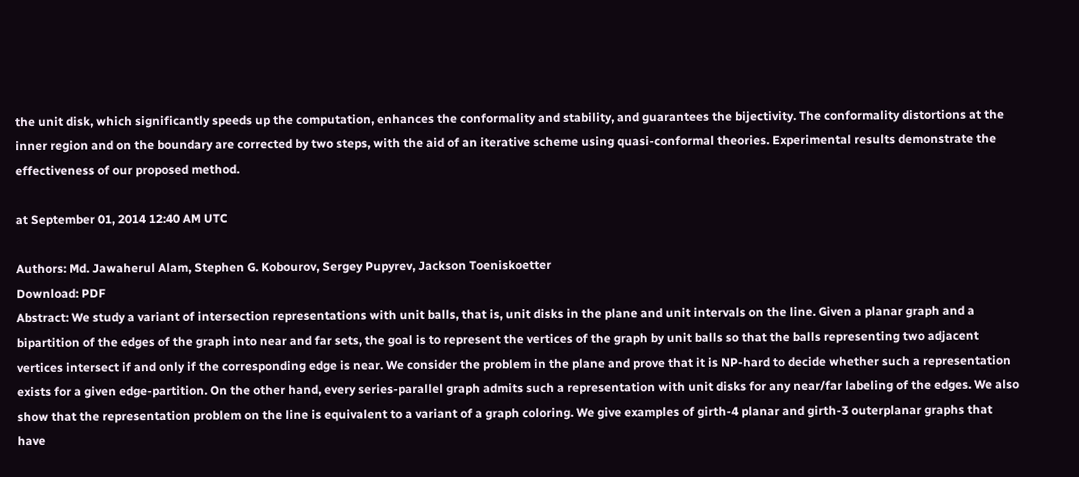the unit disk, which significantly speeds up the computation, enhances the conformality and stability, and guarantees the bijectivity. The conformality distortions at the inner region and on the boundary are corrected by two steps, with the aid of an iterative scheme using quasi-conformal theories. Experimental results demonstrate the effectiveness of our proposed method.

at September 01, 2014 12:40 AM UTC

Authors: Md. Jawaherul Alam, Stephen G. Kobourov, Sergey Pupyrev, Jackson Toeniskoetter
Download: PDF
Abstract: We study a variant of intersection representations with unit balls, that is, unit disks in the plane and unit intervals on the line. Given a planar graph and a bipartition of the edges of the graph into near and far sets, the goal is to represent the vertices of the graph by unit balls so that the balls representing two adjacent vertices intersect if and only if the corresponding edge is near. We consider the problem in the plane and prove that it is NP-hard to decide whether such a representation exists for a given edge-partition. On the other hand, every series-parallel graph admits such a representation with unit disks for any near/far labeling of the edges. We also show that the representation problem on the line is equivalent to a variant of a graph coloring. We give examples of girth-4 planar and girth-3 outerplanar graphs that have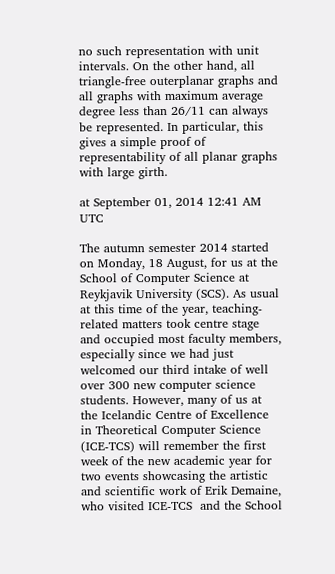no such representation with unit intervals. On the other hand, all triangle-free outerplanar graphs and all graphs with maximum average degree less than 26/11 can always be represented. In particular, this gives a simple proof of representability of all planar graphs with large girth.

at September 01, 2014 12:41 AM UTC

The autumn semester 2014 started on Monday, 18 August, for us at the School of Computer Science at Reykjavik University (SCS). As usual at this time of the year, teaching-related matters took centre stage and occupied most faculty members, especially since we had just welcomed our third intake of well over 300 new computer science students. However, many of us at the Icelandic Centre of Excellence in Theoretical Computer Science (ICE-TCS) will remember the first week of the new academic year for two events showcasing the artistic and scientific work of Erik Demaine, who visited ICE-TCS  and the School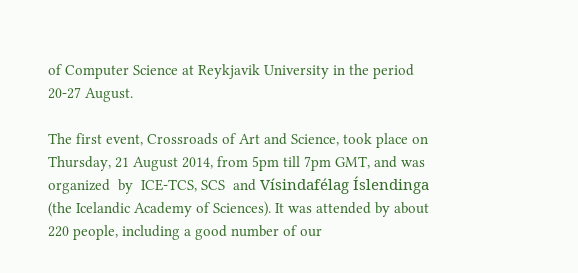of Computer Science at Reykjavik University in the period 20-27 August.

The first event, Crossroads of Art and Science, took place on Thursday, 21 August 2014, from 5pm till 7pm GMT, and was organized  by  ICE-TCS, SCS  and Vísindafélag Íslendinga (the Icelandic Academy of Sciences). It was attended by about 220 people, including a good number of our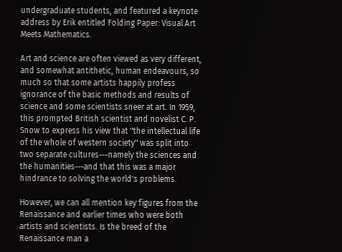undergraduate students, and featured a keynote address by Erik entitled Folding Paper: Visual Art Meets Mathematics.

Art and science are often viewed as very different, and somewhat antithetic, human endeavours, so much so that some artists happily profess ignorance of the basic methods and results of science and some scientists sneer at art. In 1959, this prompted British scientist and novelist C. P. Snow to express his view that "the intellectual life of the whole of western society" was split into two separate cultures---namely the sciences and the humanities---and that this was a major hindrance to solving the world's problems.

However, we can all mention key figures from the Renaissance and earlier times who were both artists and scientists. Is the breed of the Renaissance man a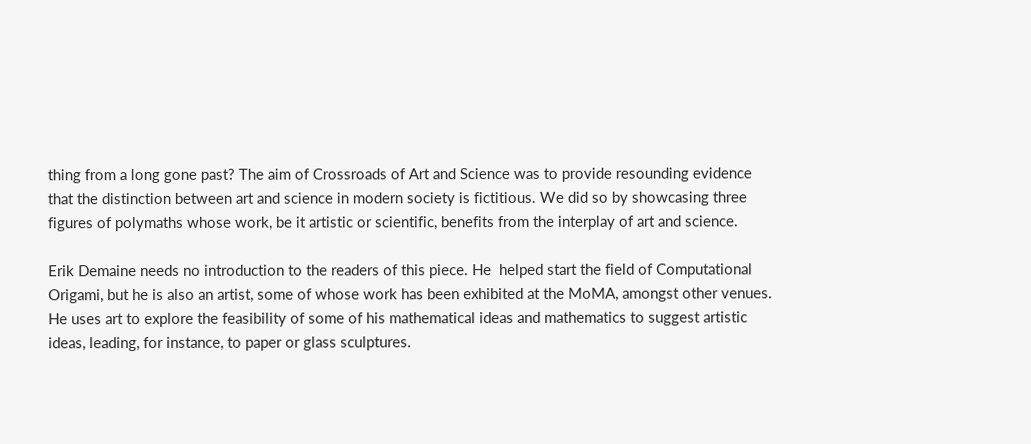thing from a long gone past? The aim of Crossroads of Art and Science was to provide resounding evidence that the distinction between art and science in modern society is fictitious. We did so by showcasing three figures of polymaths whose work, be it artistic or scientific, benefits from the interplay of art and science.

Erik Demaine needs no introduction to the readers of this piece. He  helped start the field of Computational Origami, but he is also an artist, some of whose work has been exhibited at the MoMA, amongst other venues. He uses art to explore the feasibility of some of his mathematical ideas and mathematics to suggest artistic ideas, leading, for instance, to paper or glass sculptures.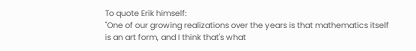To quote Erik himself:
"One of our growing realizations over the years is that mathematics itself is an art form, and I think that's what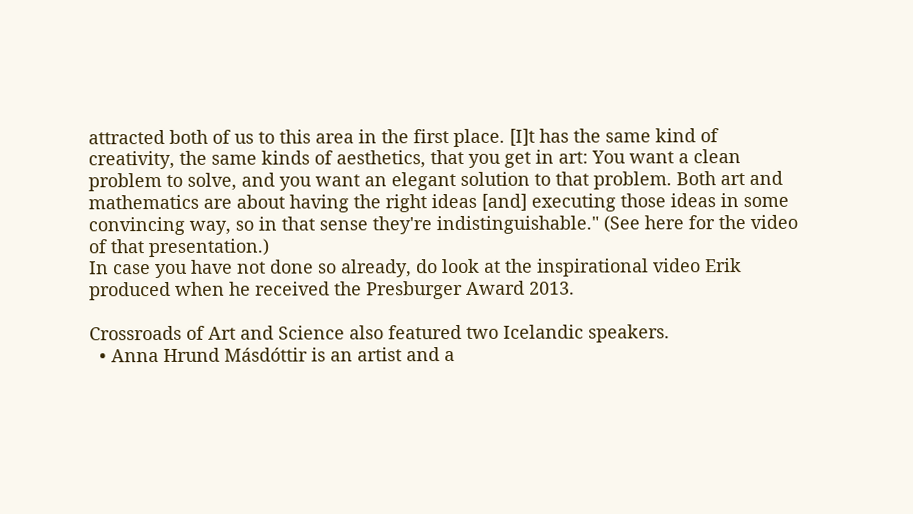attracted both of us to this area in the first place. [I]t has the same kind of creativity, the same kinds of aesthetics, that you get in art: You want a clean problem to solve, and you want an elegant solution to that problem. Both art and mathematics are about having the right ideas [and] executing those ideas in some convincing way, so in that sense they're indistinguishable." (See here for the video of that presentation.)
In case you have not done so already, do look at the inspirational video Erik produced when he received the Presburger Award 2013.

Crossroads of Art and Science also featured two Icelandic speakers.
  • Anna Hrund Másdóttir is an artist and a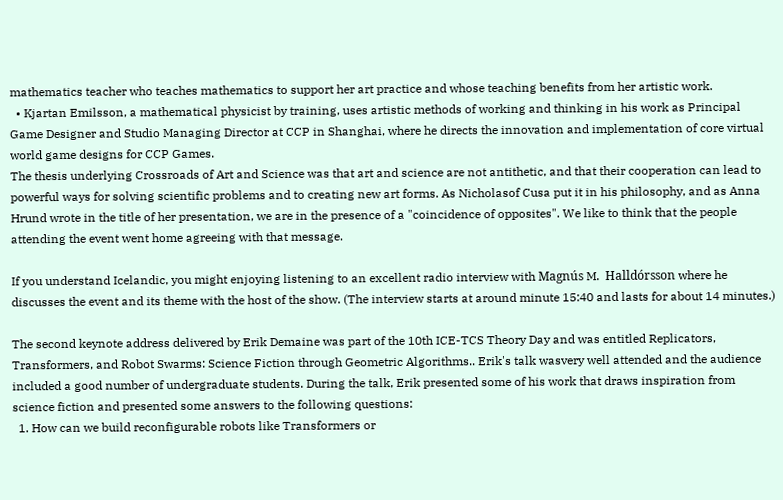mathematics teacher who teaches mathematics to support her art practice and whose teaching benefits from her artistic work.
  • Kjartan Emilsson, a mathematical physicist by training, uses artistic methods of working and thinking in his work as Principal Game Designer and Studio Managing Director at CCP in Shanghai, where he directs the innovation and implementation of core virtual world game designs for CCP Games.
The thesis underlying Crossroads of Art and Science was that art and science are not antithetic, and that their cooperation can lead to powerful ways for solving scientific problems and to creating new art forms. As Nicholasof Cusa put it in his philosophy, and as Anna Hrund wrote in the title of her presentation, we are in the presence of a "coincidence of opposites". We like to think that the people attending the event went home agreeing with that message.

If you understand Icelandic, you might enjoying listening to an excellent radio interview with Magnús M.  Halldórsson where he discusses the event and its theme with the host of the show. (The interview starts at around minute 15:40 and lasts for about 14 minutes.)

The second keynote address delivered by Erik Demaine was part of the 10th ICE-TCS Theory Day and was entitled Replicators, Transformers, and Robot Swarms: Science Fiction through Geometric Algorithms.. Erik's talk wasvery well attended and the audience included a good number of undergraduate students. During the talk, Erik presented some of his work that draws inspiration from science fiction and presented some answers to the following questions:
  1. How can we build reconfigurable robots like Transformers or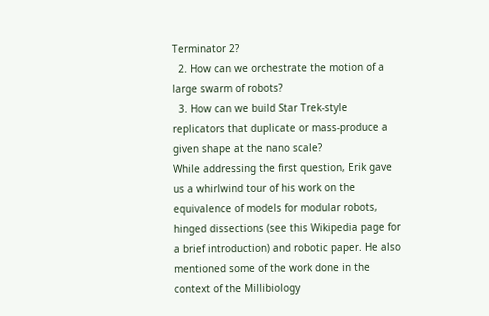Terminator 2?
  2. How can we orchestrate the motion of a large swarm of robots?
  3. How can we build Star Trek-style replicators that duplicate or mass-produce a given shape at the nano scale?
While addressing the first question, Erik gave us a whirlwind tour of his work on the equivalence of models for modular robots, hinged dissections (see this Wikipedia page for a brief introduction) and robotic paper. He also mentioned some of the work done in the context of the Millibiology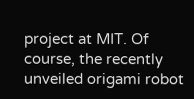project at MIT. Of course, the recently unveiled origami robot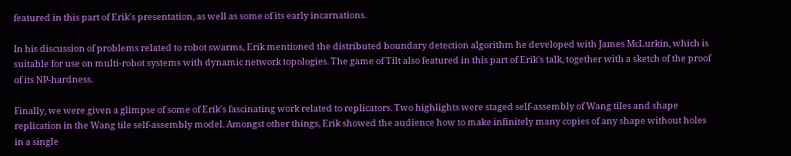featured in this part of Erik's presentation, as well as some of its early incarnations.

In his discussion of problems related to robot swarms, Erik mentioned the distributed boundary detection algorithm he developed with James McLurkin, which is suitable for use on multi-robot systems with dynamic network topologies. The game of Tilt also featured in this part of Erik's talk, together with a sketch of the proof of its NP-hardness.

Finally, we were given a glimpse of some of Erik's fascinating work related to replicators. Two highlights were staged self-assembly of Wang tiles and shape replication in the Wang tile self-assembly model. Amongst other things, Erik showed the audience how to make infinitely many copies of any shape without holes in a single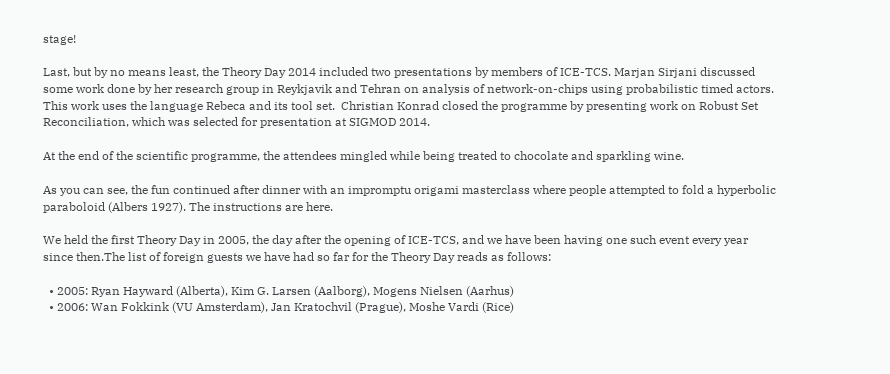stage!

Last, but by no means least, the Theory Day 2014 included two presentations by members of ICE-TCS. Marjan Sirjani discussed some work done by her research group in Reykjavik and Tehran on analysis of network-on-chips using probabilistic timed actors. This work uses the language Rebeca and its tool set.  Christian Konrad closed the programme by presenting work on Robust Set Reconciliation, which was selected for presentation at SIGMOD 2014.

At the end of the scientific programme, the attendees mingled while being treated to chocolate and sparkling wine.

As you can see, the fun continued after dinner with an impromptu origami masterclass where people attempted to fold a hyperbolic paraboloid (Albers 1927). The instructions are here.

We held the first Theory Day in 2005, the day after the opening of ICE-TCS, and we have been having one such event every year since then.The list of foreign guests we have had so far for the Theory Day reads as follows:

  • 2005: Ryan Hayward (Alberta), Kim G. Larsen (Aalborg), Mogens Nielsen (Aarhus)
  • 2006: Wan Fokkink (VU Amsterdam), Jan Kratochvil (Prague), Moshe Vardi (Rice)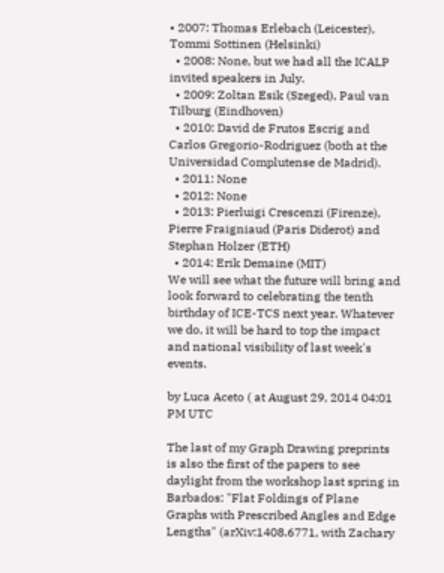• 2007: Thomas Erlebach (Leicester), Tommi Sottinen (Helsinki)
  • 2008: None, but we had all the ICALP invited speakers in July.
  • 2009: Zoltan Esik (Szeged), Paul van Tilburg (Eindhoven)
  • 2010: David de Frutos Escrig and Carlos Gregorio-Rodriguez (both at the Universidad Complutense de Madrid).
  • 2011: None
  • 2012: None
  • 2013: Pierluigi Crescenzi (Firenze), Pierre Fraigniaud (Paris Diderot) and Stephan Holzer (ETH)
  • 2014: Erik Demaine (MIT)
We will see what the future will bring and look forward to celebrating the tenth birthday of ICE-TCS next year. Whatever we do, it will be hard to top the impact and national visibility of last week's events.

by Luca Aceto ( at August 29, 2014 04:01 PM UTC

The last of my Graph Drawing preprints is also the first of the papers to see daylight from the workshop last spring in Barbados: "Flat Foldings of Plane Graphs with Prescribed Angles and Edge Lengths" (arXiv:1408.6771, with Zachary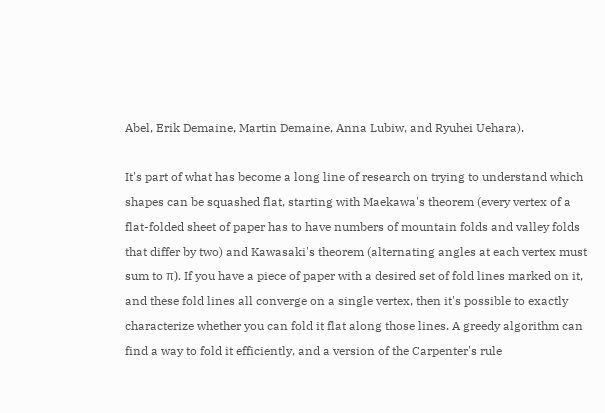Abel, Erik Demaine, Martin Demaine, Anna Lubiw, and Ryuhei Uehara).

It's part of what has become a long line of research on trying to understand which shapes can be squashed flat, starting with Maekawa's theorem (every vertex of a flat-folded sheet of paper has to have numbers of mountain folds and valley folds that differ by two) and Kawasaki's theorem (alternating angles at each vertex must sum to π). If you have a piece of paper with a desired set of fold lines marked on it, and these fold lines all converge on a single vertex, then it's possible to exactly characterize whether you can fold it flat along those lines. A greedy algorithm can find a way to fold it efficiently, and a version of the Carpenter's rule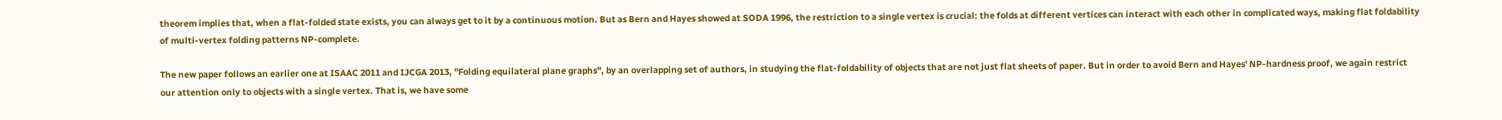theorem implies that, when a flat-folded state exists, you can always get to it by a continuous motion. But as Bern and Hayes showed at SODA 1996, the restriction to a single vertex is crucial: the folds at different vertices can interact with each other in complicated ways, making flat foldability of multi-vertex folding patterns NP-complete.

The new paper follows an earlier one at ISAAC 2011 and IJCGA 2013, "Folding equilateral plane graphs", by an overlapping set of authors, in studying the flat-foldability of objects that are not just flat sheets of paper. But in order to avoid Bern and Hayes' NP-hardness proof, we again restrict our attention only to objects with a single vertex. That is, we have some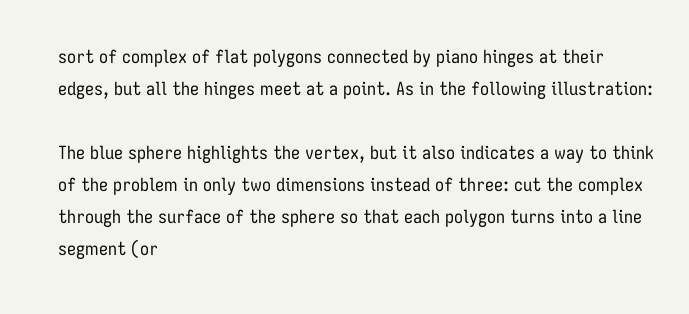sort of complex of flat polygons connected by piano hinges at their edges, but all the hinges meet at a point. As in the following illustration:

The blue sphere highlights the vertex, but it also indicates a way to think of the problem in only two dimensions instead of three: cut the complex through the surface of the sphere so that each polygon turns into a line segment (or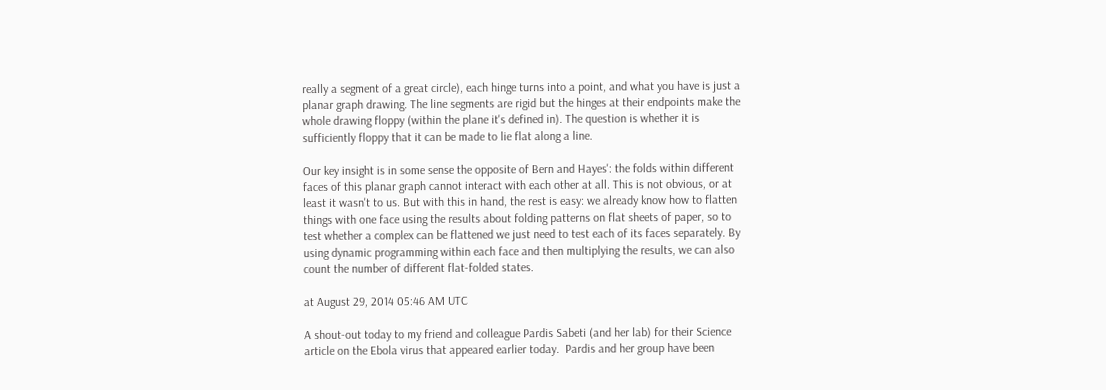really a segment of a great circle), each hinge turns into a point, and what you have is just a planar graph drawing. The line segments are rigid but the hinges at their endpoints make the whole drawing floppy (within the plane it's defined in). The question is whether it is sufficiently floppy that it can be made to lie flat along a line.

Our key insight is in some sense the opposite of Bern and Hayes': the folds within different faces of this planar graph cannot interact with each other at all. This is not obvious, or at least it wasn't to us. But with this in hand, the rest is easy: we already know how to flatten things with one face using the results about folding patterns on flat sheets of paper, so to test whether a complex can be flattened we just need to test each of its faces separately. By using dynamic programming within each face and then multiplying the results, we can also count the number of different flat-folded states.

at August 29, 2014 05:46 AM UTC

A shout-out today to my friend and colleague Pardis Sabeti (and her lab) for their Science article on the Ebola virus that appeared earlier today.  Pardis and her group have been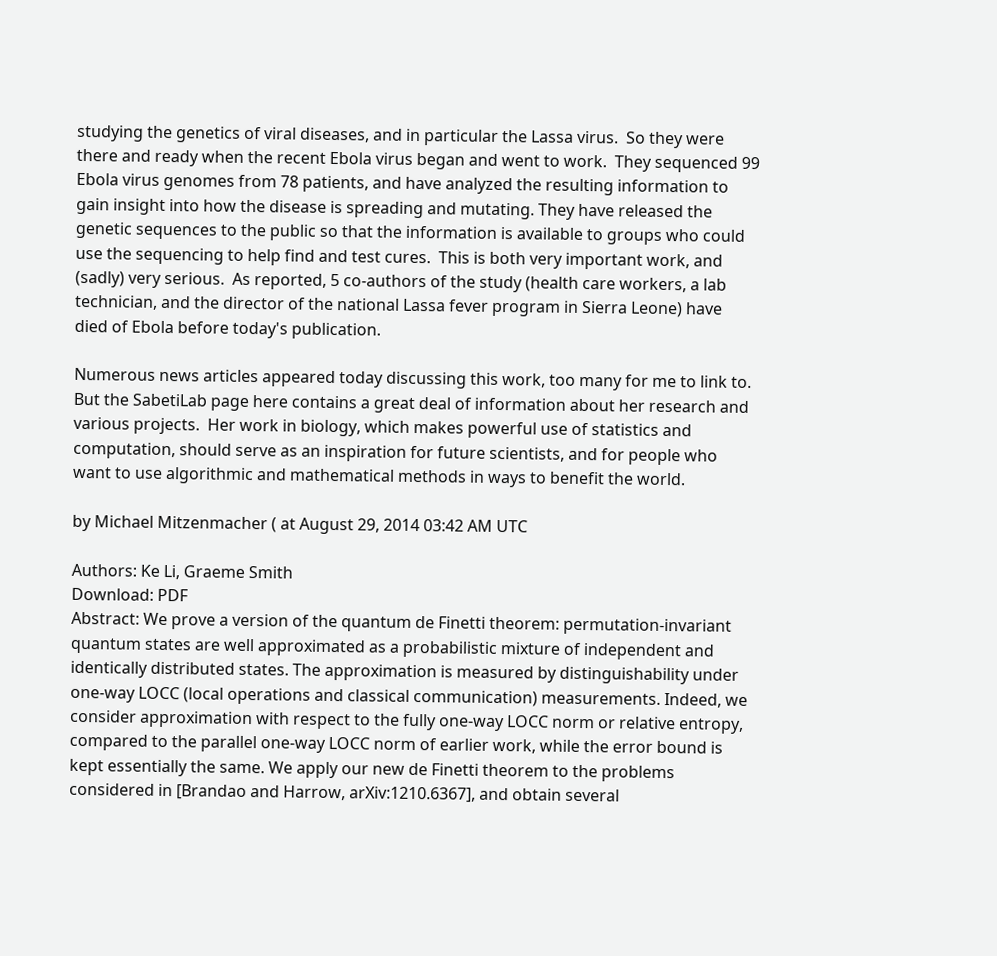studying the genetics of viral diseases, and in particular the Lassa virus.  So they were there and ready when the recent Ebola virus began and went to work.  They sequenced 99 Ebola virus genomes from 78 patients, and have analyzed the resulting information to gain insight into how the disease is spreading and mutating. They have released the genetic sequences to the public so that the information is available to groups who could use the sequencing to help find and test cures.  This is both very important work, and (sadly) very serious.  As reported, 5 co-authors of the study (health care workers, a lab technician, and the director of the national Lassa fever program in Sierra Leone) have died of Ebola before today's publication.

Numerous news articles appeared today discussing this work, too many for me to link to.  But the SabetiLab page here contains a great deal of information about her research and various projects.  Her work in biology, which makes powerful use of statistics and computation, should serve as an inspiration for future scientists, and for people who want to use algorithmic and mathematical methods in ways to benefit the world.

by Michael Mitzenmacher ( at August 29, 2014 03:42 AM UTC

Authors: Ke Li, Graeme Smith
Download: PDF
Abstract: We prove a version of the quantum de Finetti theorem: permutation-invariant quantum states are well approximated as a probabilistic mixture of independent and identically distributed states. The approximation is measured by distinguishability under one-way LOCC (local operations and classical communication) measurements. Indeed, we consider approximation with respect to the fully one-way LOCC norm or relative entropy, compared to the parallel one-way LOCC norm of earlier work, while the error bound is kept essentially the same. We apply our new de Finetti theorem to the problems considered in [Brandao and Harrow, arXiv:1210.6367], and obtain several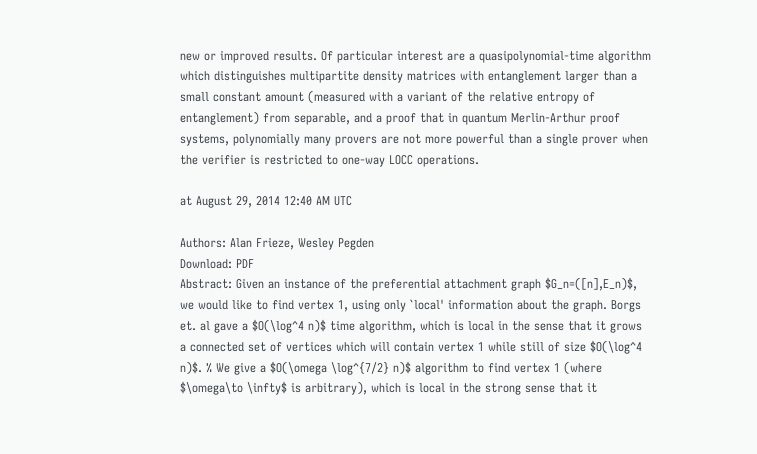new or improved results. Of particular interest are a quasipolynomial-time algorithm which distinguishes multipartite density matrices with entanglement larger than a small constant amount (measured with a variant of the relative entropy of entanglement) from separable, and a proof that in quantum Merlin-Arthur proof systems, polynomially many provers are not more powerful than a single prover when the verifier is restricted to one-way LOCC operations.

at August 29, 2014 12:40 AM UTC

Authors: Alan Frieze, Wesley Pegden
Download: PDF
Abstract: Given an instance of the preferential attachment graph $G_n=([n],E_n)$, we would like to find vertex 1, using only `local' information about the graph. Borgs et. al gave a $O(\log^4 n)$ time algorithm, which is local in the sense that it grows a connected set of vertices which will contain vertex 1 while still of size $O(\log^4 n)$. % We give a $O(\omega \log^{7/2} n)$ algorithm to find vertex 1 (where $\omega\to \infty$ is arbitrary), which is local in the strong sense that it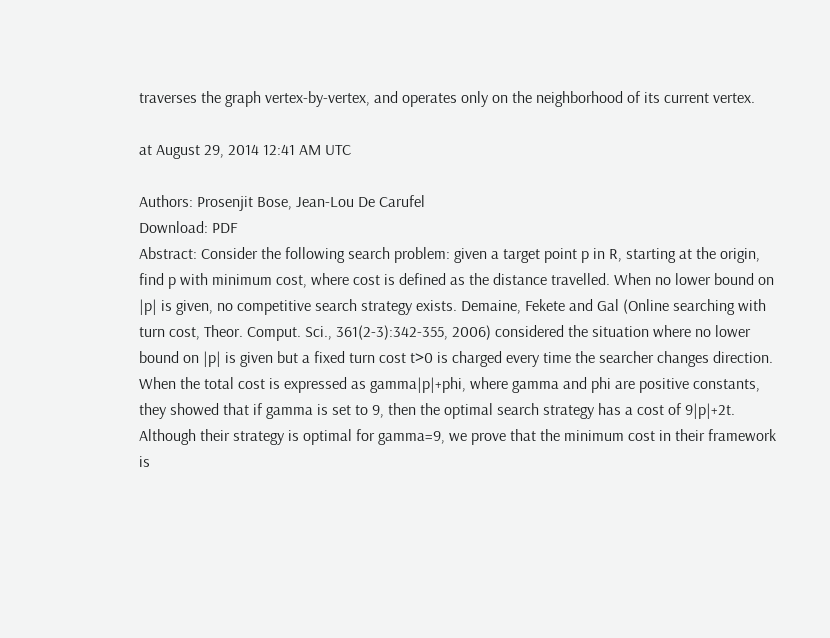traverses the graph vertex-by-vertex, and operates only on the neighborhood of its current vertex.

at August 29, 2014 12:41 AM UTC

Authors: Prosenjit Bose, Jean-Lou De Carufel
Download: PDF
Abstract: Consider the following search problem: given a target point p in R, starting at the origin, find p with minimum cost, where cost is defined as the distance travelled. When no lower bound on |p| is given, no competitive search strategy exists. Demaine, Fekete and Gal (Online searching with turn cost, Theor. Comput. Sci., 361(2-3):342-355, 2006) considered the situation where no lower bound on |p| is given but a fixed turn cost t>0 is charged every time the searcher changes direction. When the total cost is expressed as gamma|p|+phi, where gamma and phi are positive constants, they showed that if gamma is set to 9, then the optimal search strategy has a cost of 9|p|+2t. Although their strategy is optimal for gamma=9, we prove that the minimum cost in their framework is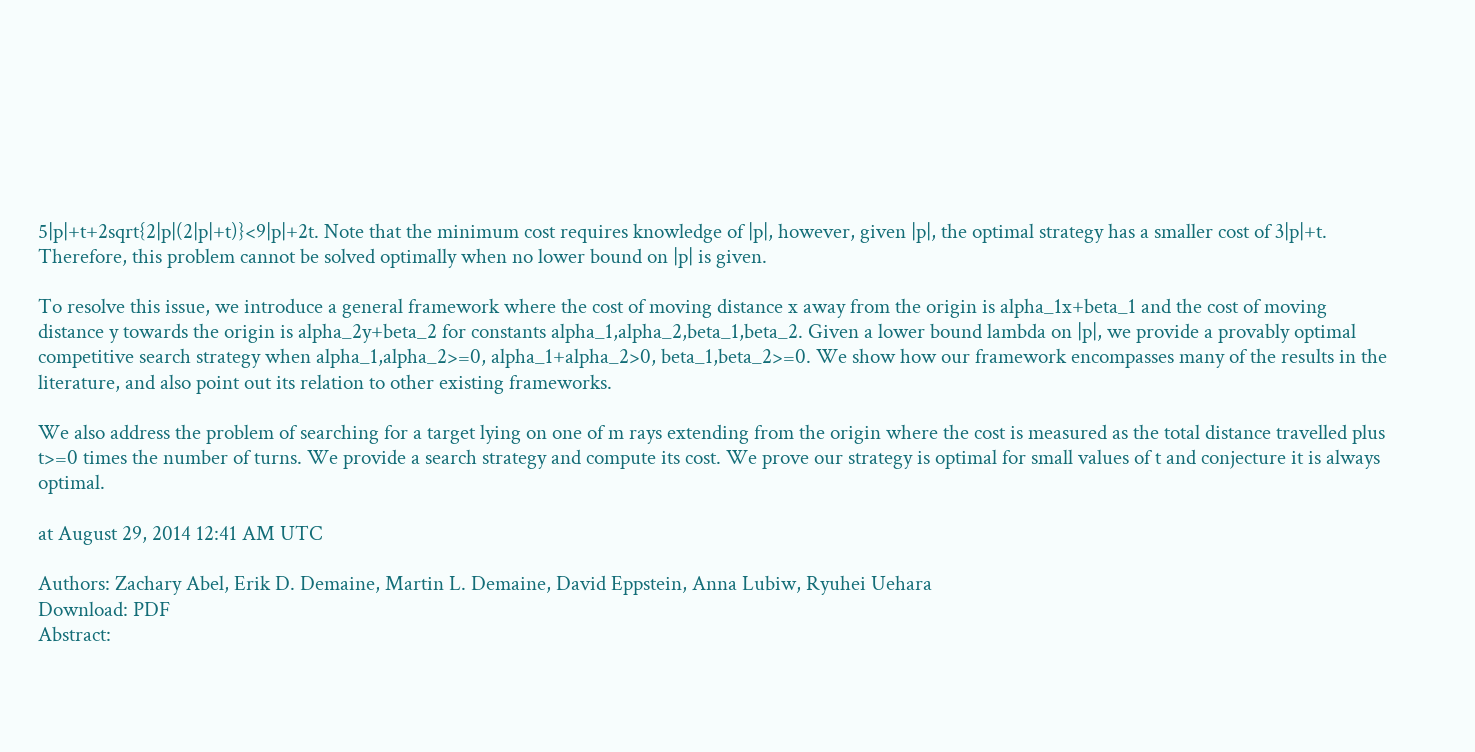5|p|+t+2sqrt{2|p|(2|p|+t)}<9|p|+2t. Note that the minimum cost requires knowledge of |p|, however, given |p|, the optimal strategy has a smaller cost of 3|p|+t. Therefore, this problem cannot be solved optimally when no lower bound on |p| is given.

To resolve this issue, we introduce a general framework where the cost of moving distance x away from the origin is alpha_1x+beta_1 and the cost of moving distance y towards the origin is alpha_2y+beta_2 for constants alpha_1,alpha_2,beta_1,beta_2. Given a lower bound lambda on |p|, we provide a provably optimal competitive search strategy when alpha_1,alpha_2>=0, alpha_1+alpha_2>0, beta_1,beta_2>=0. We show how our framework encompasses many of the results in the literature, and also point out its relation to other existing frameworks.

We also address the problem of searching for a target lying on one of m rays extending from the origin where the cost is measured as the total distance travelled plus t>=0 times the number of turns. We provide a search strategy and compute its cost. We prove our strategy is optimal for small values of t and conjecture it is always optimal.

at August 29, 2014 12:41 AM UTC

Authors: Zachary Abel, Erik D. Demaine, Martin L. Demaine, David Eppstein, Anna Lubiw, Ryuhei Uehara
Download: PDF
Abstract: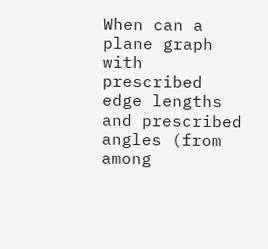When can a plane graph with prescribed edge lengths and prescribed angles (from among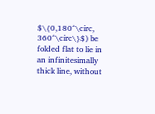$\{0,180^\circ, 360^\circ\}$) be folded flat to lie in an infinitesimally thick line, without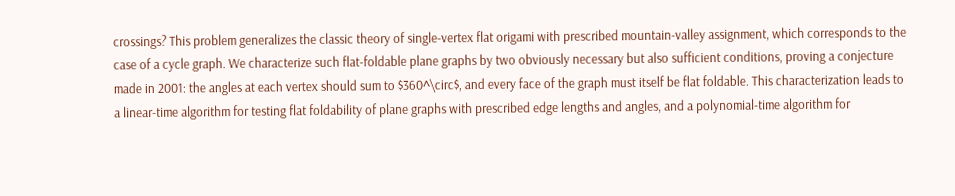crossings? This problem generalizes the classic theory of single-vertex flat origami with prescribed mountain-valley assignment, which corresponds to the case of a cycle graph. We characterize such flat-foldable plane graphs by two obviously necessary but also sufficient conditions, proving a conjecture made in 2001: the angles at each vertex should sum to $360^\circ$, and every face of the graph must itself be flat foldable. This characterization leads to a linear-time algorithm for testing flat foldability of plane graphs with prescribed edge lengths and angles, and a polynomial-time algorithm for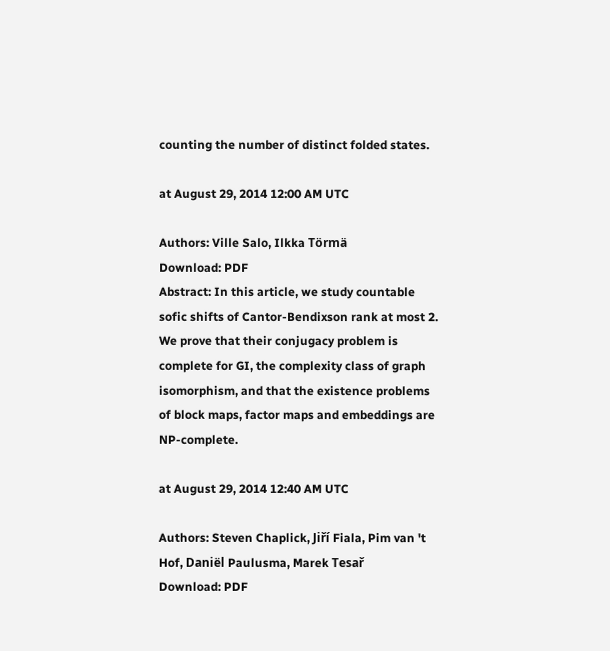counting the number of distinct folded states.

at August 29, 2014 12:00 AM UTC

Authors: Ville Salo, Ilkka Törmä
Download: PDF
Abstract: In this article, we study countable sofic shifts of Cantor-Bendixson rank at most 2. We prove that their conjugacy problem is complete for GI, the complexity class of graph isomorphism, and that the existence problems of block maps, factor maps and embeddings are NP-complete.

at August 29, 2014 12:40 AM UTC

Authors: Steven Chaplick, Jiří Fiala, Pim van 't Hof, Daniël Paulusma, Marek Tesař
Download: PDF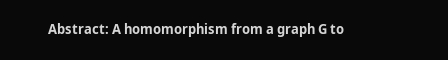Abstract: A homomorphism from a graph G to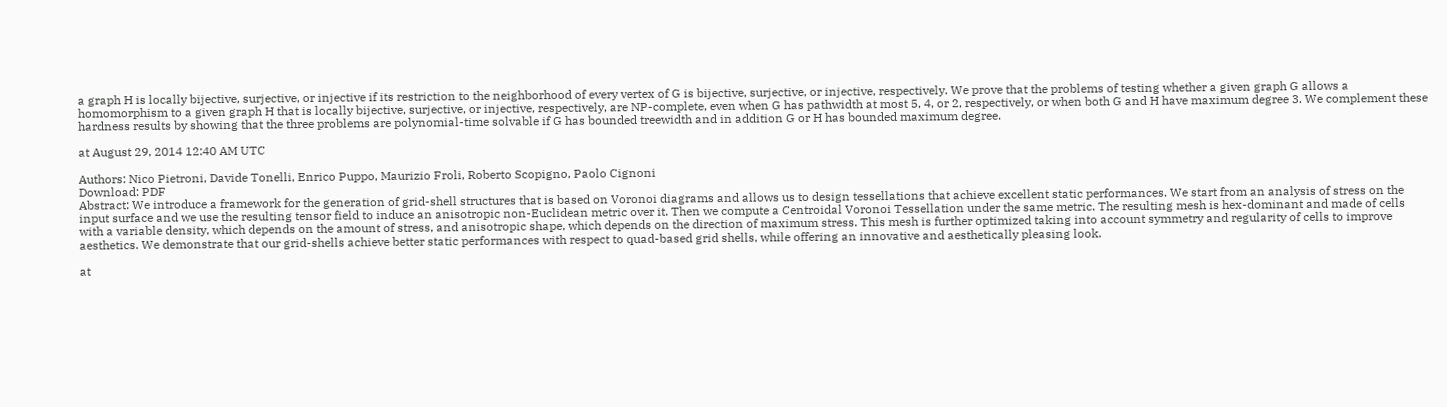a graph H is locally bijective, surjective, or injective if its restriction to the neighborhood of every vertex of G is bijective, surjective, or injective, respectively. We prove that the problems of testing whether a given graph G allows a homomorphism to a given graph H that is locally bijective, surjective, or injective, respectively, are NP-complete, even when G has pathwidth at most 5, 4, or 2, respectively, or when both G and H have maximum degree 3. We complement these hardness results by showing that the three problems are polynomial-time solvable if G has bounded treewidth and in addition G or H has bounded maximum degree.

at August 29, 2014 12:40 AM UTC

Authors: Nico Pietroni, Davide Tonelli, Enrico Puppo, Maurizio Froli, Roberto Scopigno, Paolo Cignoni
Download: PDF
Abstract: We introduce a framework for the generation of grid-shell structures that is based on Voronoi diagrams and allows us to design tessellations that achieve excellent static performances. We start from an analysis of stress on the input surface and we use the resulting tensor field to induce an anisotropic non-Euclidean metric over it. Then we compute a Centroidal Voronoi Tessellation under the same metric. The resulting mesh is hex-dominant and made of cells with a variable density, which depends on the amount of stress, and anisotropic shape, which depends on the direction of maximum stress. This mesh is further optimized taking into account symmetry and regularity of cells to improve aesthetics. We demonstrate that our grid-shells achieve better static performances with respect to quad-based grid shells, while offering an innovative and aesthetically pleasing look.

at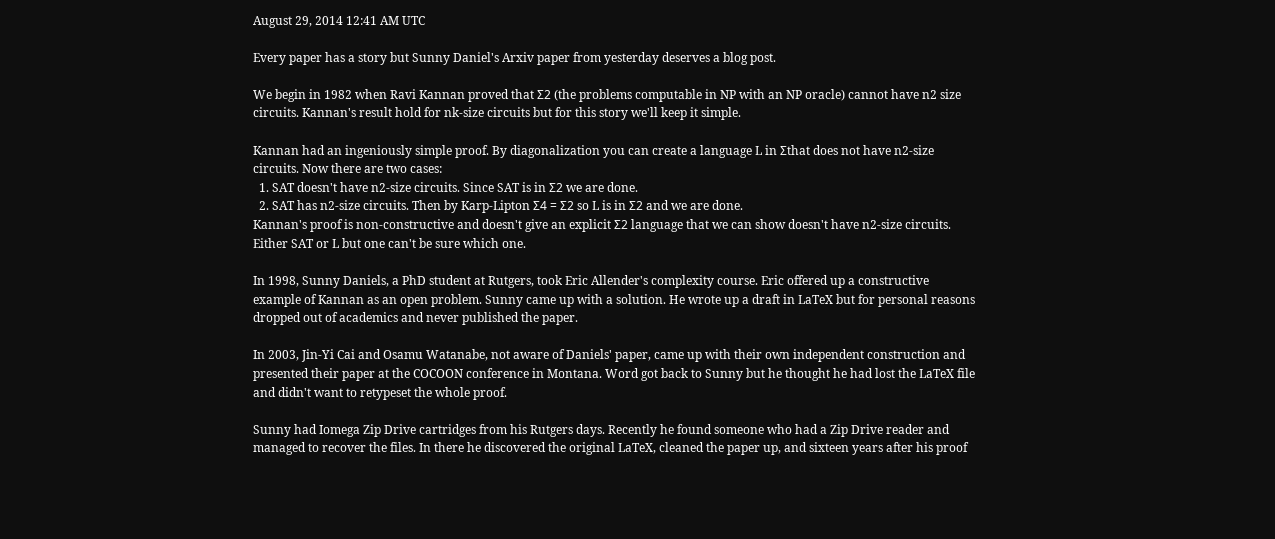August 29, 2014 12:41 AM UTC

Every paper has a story but Sunny Daniel's Arxiv paper from yesterday deserves a blog post.

We begin in 1982 when Ravi Kannan proved that Σ2 (the problems computable in NP with an NP oracle) cannot have n2 size circuits. Kannan's result hold for nk-size circuits but for this story we'll keep it simple.

Kannan had an ingeniously simple proof. By diagonalization you can create a language L in Σthat does not have n2-size circuits. Now there are two cases:
  1. SAT doesn't have n2-size circuits. Since SAT is in Σ2 we are done.
  2. SAT has n2-size circuits. Then by Karp-Lipton Σ4 = Σ2 so L is in Σ2 and we are done.
Kannan's proof is non-constructive and doesn't give an explicit Σ2 language that we can show doesn't have n2-size circuits. Either SAT or L but one can't be sure which one.

In 1998, Sunny Daniels, a PhD student at Rutgers, took Eric Allender's complexity course. Eric offered up a constructive example of Kannan as an open problem. Sunny came up with a solution. He wrote up a draft in LaTeX but for personal reasons dropped out of academics and never published the paper.

In 2003, Jin-Yi Cai and Osamu Watanabe, not aware of Daniels' paper, came up with their own independent construction and presented their paper at the COCOON conference in Montana. Word got back to Sunny but he thought he had lost the LaTeX file and didn't want to retypeset the whole proof.

Sunny had Iomega Zip Drive cartridges from his Rutgers days. Recently he found someone who had a Zip Drive reader and managed to recover the files. In there he discovered the original LaTeX, cleaned the paper up, and sixteen years after his proof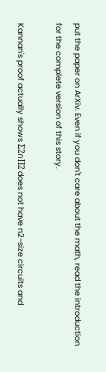put the paper on ArXiv. Even if you don't care about the math, read the introduction for the complete version of this story.

Kannan's proof actually shows Σ2∩Π2 does not have n2-size circuits and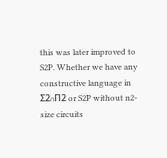this was later improved to S2P. Whether we have any constructive language in Σ2∩Π2 or S2P without n2-size circuits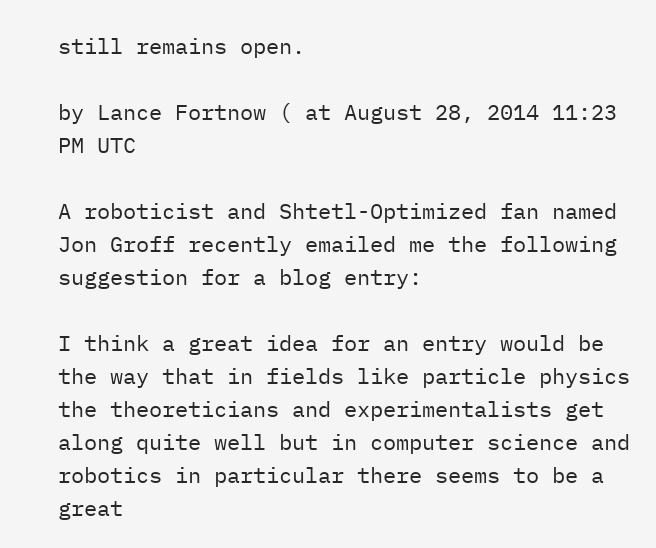still remains open.

by Lance Fortnow ( at August 28, 2014 11:23 PM UTC

A roboticist and Shtetl-Optimized fan named Jon Groff recently emailed me the following suggestion for a blog entry:

I think a great idea for an entry would be the way that in fields like particle physics the theoreticians and experimentalists get along quite well but in computer science and robotics in particular there seems to be a great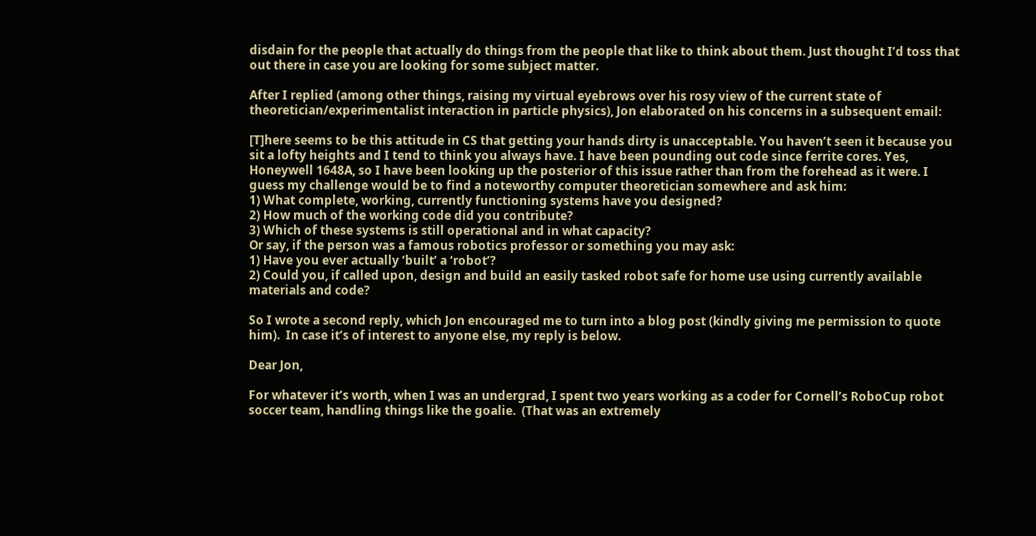disdain for the people that actually do things from the people that like to think about them. Just thought I’d toss that out there in case you are looking for some subject matter.

After I replied (among other things, raising my virtual eyebrows over his rosy view of the current state of theoretician/experimentalist interaction in particle physics), Jon elaborated on his concerns in a subsequent email:

[T]here seems to be this attitude in CS that getting your hands dirty is unacceptable. You haven’t seen it because you sit a lofty heights and I tend to think you always have. I have been pounding out code since ferrite cores. Yes, Honeywell 1648A, so I have been looking up the posterior of this issue rather than from the forehead as it were. I guess my challenge would be to find a noteworthy computer theoretician somewhere and ask him:
1) What complete, working, currently functioning systems have you designed?
2) How much of the working code did you contribute?
3) Which of these systems is still operational and in what capacity?
Or say, if the person was a famous robotics professor or something you may ask:
1) Have you ever actually ‘built’ a ‘robot’?
2) Could you, if called upon, design and build an easily tasked robot safe for home use using currently available materials and code?

So I wrote a second reply, which Jon encouraged me to turn into a blog post (kindly giving me permission to quote him).  In case it’s of interest to anyone else, my reply is below.

Dear Jon,

For whatever it’s worth, when I was an undergrad, I spent two years working as a coder for Cornell’s RoboCup robot soccer team, handling things like the goalie.  (That was an extremely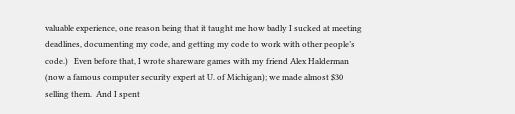valuable experience, one reason being that it taught me how badly I sucked at meeting deadlines, documenting my code, and getting my code to work with other people’s code.)   Even before that, I wrote shareware games with my friend Alex Halderman (now a famous computer security expert at U. of Michigan); we made almost $30 selling them.  And I spent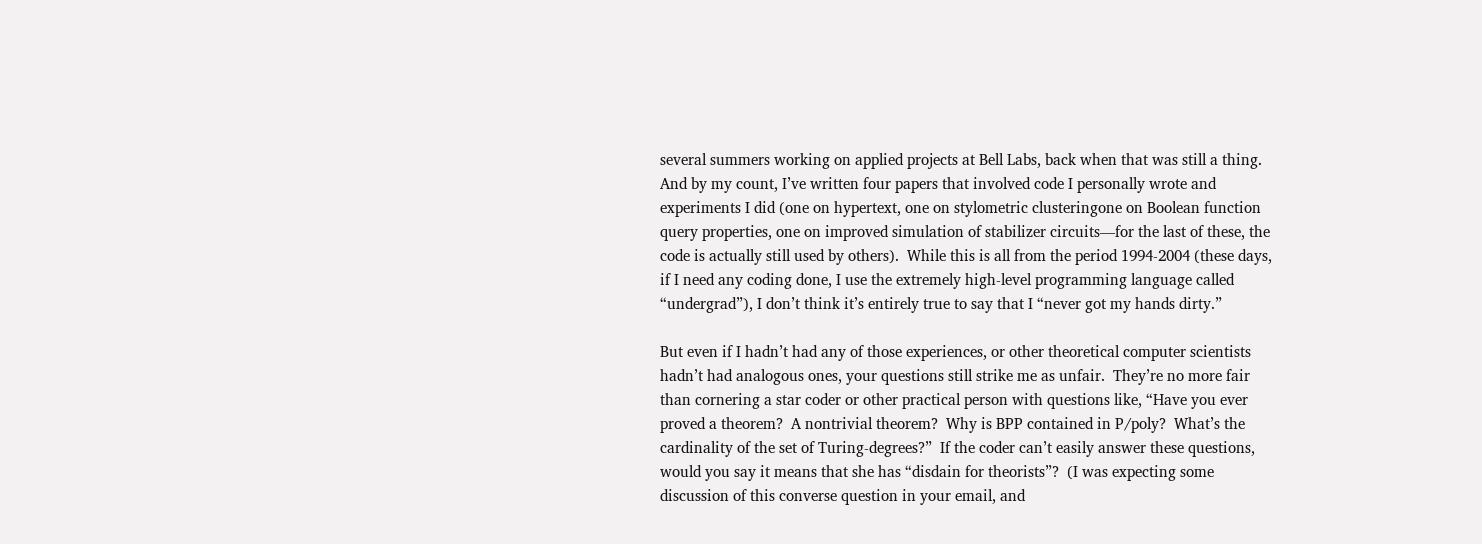several summers working on applied projects at Bell Labs, back when that was still a thing.  And by my count, I’ve written four papers that involved code I personally wrote and experiments I did (one on hypertext, one on stylometric clusteringone on Boolean function query properties, one on improved simulation of stabilizer circuits—for the last of these, the code is actually still used by others).  While this is all from the period 1994-2004 (these days, if I need any coding done, I use the extremely high-level programming language called “undergrad”), I don’t think it’s entirely true to say that I “never got my hands dirty.”

But even if I hadn’t had any of those experiences, or other theoretical computer scientists hadn’t had analogous ones, your questions still strike me as unfair.  They’re no more fair than cornering a star coder or other practical person with questions like, “Have you ever proved a theorem?  A nontrivial theorem?  Why is BPP contained in P/poly?  What’s the cardinality of the set of Turing-degrees?”  If the coder can’t easily answer these questions, would you say it means that she has “disdain for theorists”?  (I was expecting some discussion of this converse question in your email, and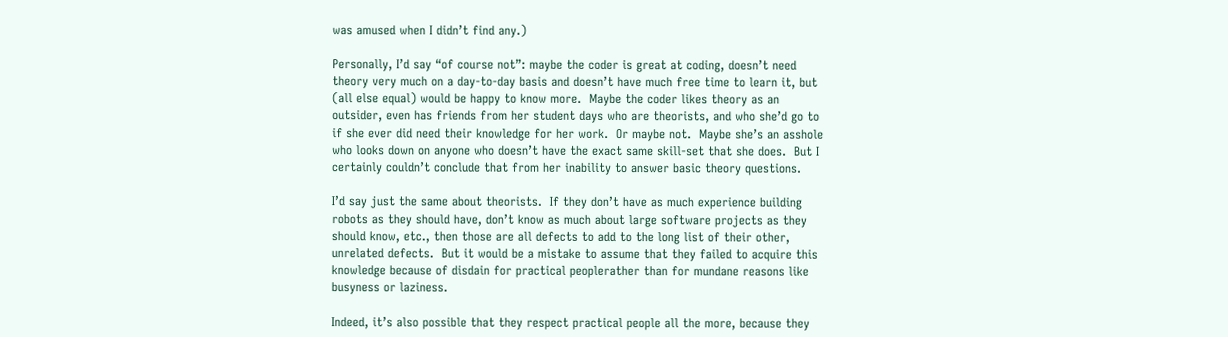was amused when I didn’t find any.)

Personally, I’d say “of course not”: maybe the coder is great at coding, doesn’t need theory very much on a day-to-day basis and doesn’t have much free time to learn it, but (all else equal) would be happy to know more.  Maybe the coder likes theory as an outsider, even has friends from her student days who are theorists, and who she’d go to if she ever did need their knowledge for her work.  Or maybe not.  Maybe she’s an asshole who looks down on anyone who doesn’t have the exact same skill-set that she does.  But I certainly couldn’t conclude that from her inability to answer basic theory questions.

I’d say just the same about theorists.  If they don’t have as much experience building robots as they should have, don’t know as much about large software projects as they should know, etc., then those are all defects to add to the long list of their other, unrelated defects.  But it would be a mistake to assume that they failed to acquire this knowledge because of disdain for practical peoplerather than for mundane reasons like busyness or laziness.

Indeed, it’s also possible that they respect practical people all the more, because they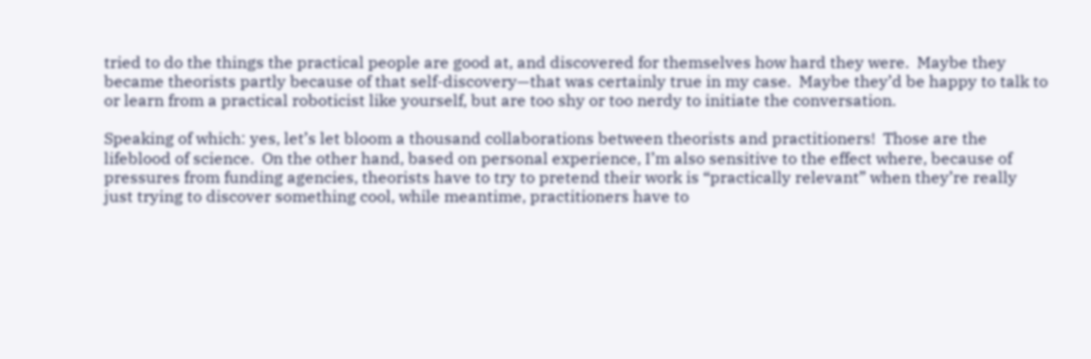tried to do the things the practical people are good at, and discovered for themselves how hard they were.  Maybe they became theorists partly because of that self-discovery—that was certainly true in my case.  Maybe they’d be happy to talk to or learn from a practical roboticist like yourself, but are too shy or too nerdy to initiate the conversation.

Speaking of which: yes, let’s let bloom a thousand collaborations between theorists and practitioners!  Those are the lifeblood of science.  On the other hand, based on personal experience, I’m also sensitive to the effect where, because of pressures from funding agencies, theorists have to try to pretend their work is “practically relevant” when they’re really just trying to discover something cool, while meantime, practitioners have to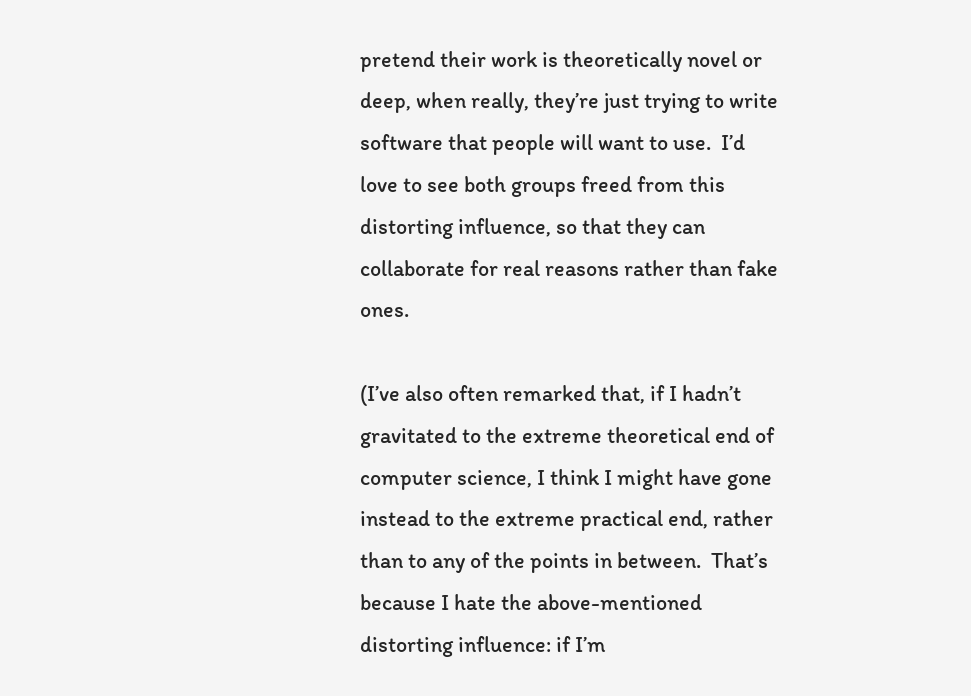pretend their work is theoretically novel or deep, when really, they’re just trying to write software that people will want to use.  I’d love to see both groups freed from this distorting influence, so that they can collaborate for real reasons rather than fake ones.

(I’ve also often remarked that, if I hadn’t gravitated to the extreme theoretical end of computer science, I think I might have gone instead to the extreme practical end, rather than to any of the points in between.  That’s because I hate the above-mentioned distorting influence: if I’m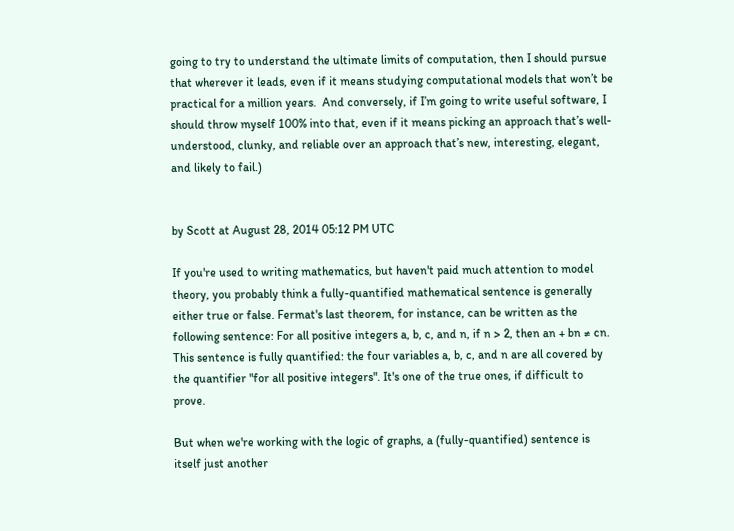going to try to understand the ultimate limits of computation, then I should pursue that wherever it leads, even if it means studying computational models that won’t be practical for a million years.  And conversely, if I’m going to write useful software, I should throw myself 100% into that, even if it means picking an approach that’s well-understood, clunky, and reliable over an approach that’s new, interesting, elegant, and likely to fail.)


by Scott at August 28, 2014 05:12 PM UTC

If you're used to writing mathematics, but haven't paid much attention to model theory, you probably think a fully-quantified mathematical sentence is generally either true or false. Fermat's last theorem, for instance, can be written as the following sentence: For all positive integers a, b, c, and n, if n > 2, then an + bn ≠ cn. This sentence is fully quantified: the four variables a, b, c, and n are all covered by the quantifier "for all positive integers". It's one of the true ones, if difficult to prove.

But when we're working with the logic of graphs, a (fully-quantified) sentence is itself just another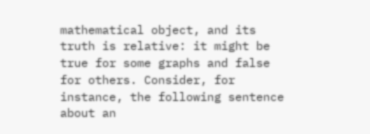mathematical object, and its truth is relative: it might be true for some graphs and false for others. Consider, for instance, the following sentence about an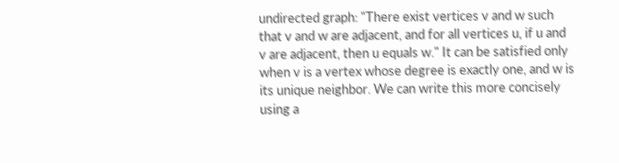undirected graph: "There exist vertices v and w such that v and w are adjacent, and for all vertices u, if u and v are adjacent, then u equals w." It can be satisfied only when v is a vertex whose degree is exactly one, and w is its unique neighbor. We can write this more concisely using a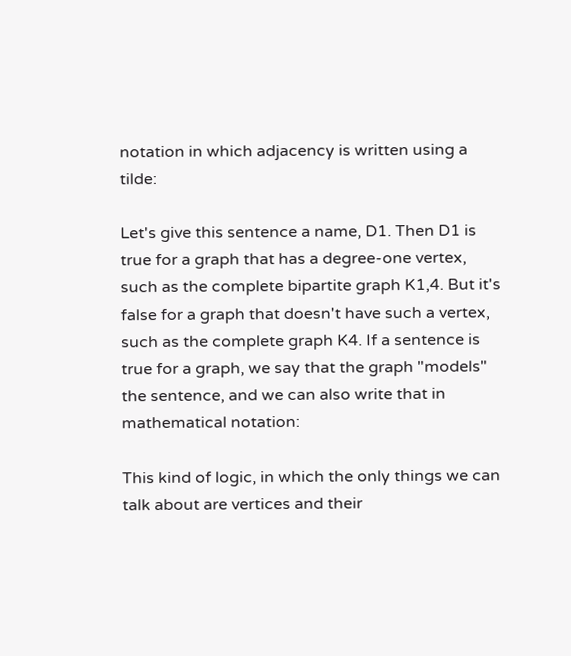notation in which adjacency is written using a tilde:

Let's give this sentence a name, D1. Then D1 is true for a graph that has a degree-one vertex, such as the complete bipartite graph K1,4. But it's false for a graph that doesn't have such a vertex, such as the complete graph K4. If a sentence is true for a graph, we say that the graph "models" the sentence, and we can also write that in mathematical notation:

This kind of logic, in which the only things we can talk about are vertices and their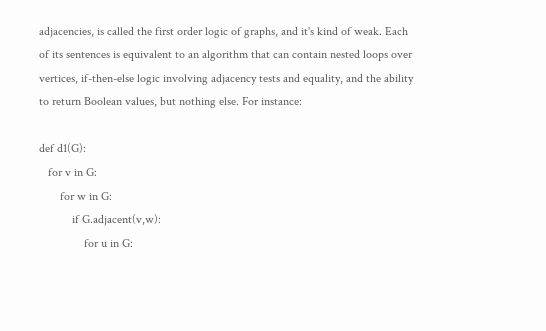adjacencies, is called the first order logic of graphs, and it's kind of weak. Each of its sentences is equivalent to an algorithm that can contain nested loops over vertices, if-then-else logic involving adjacency tests and equality, and the ability to return Boolean values, but nothing else. For instance:

def d1(G):
   for v in G:
       for w in G:
           if G.adjacent(v,w):
               for u in G: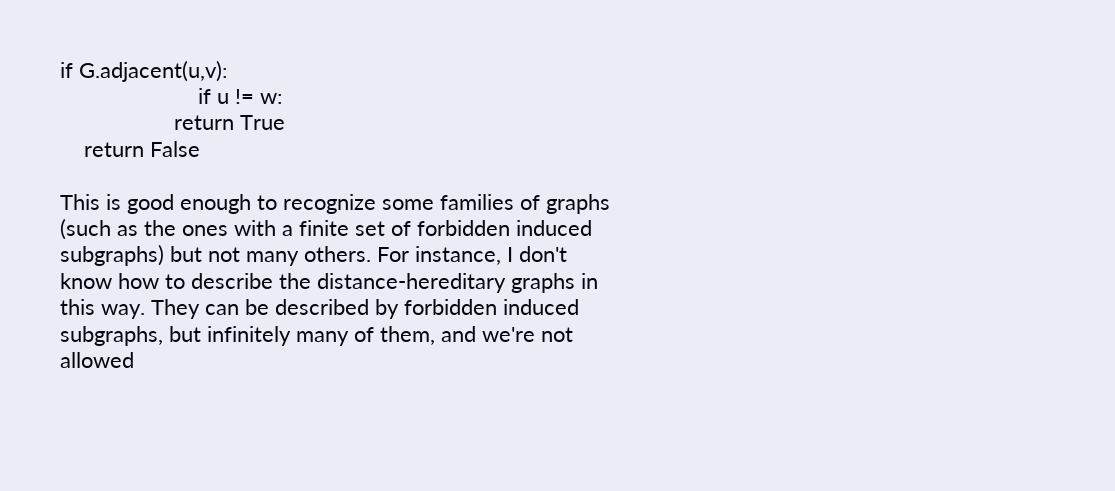if G.adjacent(u,v):
                       if u != w:
                   return True
    return False

This is good enough to recognize some families of graphs (such as the ones with a finite set of forbidden induced subgraphs) but not many others. For instance, I don't know how to describe the distance-hereditary graphs in this way. They can be described by forbidden induced subgraphs, but infinitely many of them, and we're not allowed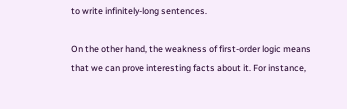to write infinitely-long sentences.

On the other hand, the weakness of first-order logic means that we can prove interesting facts about it. For instance,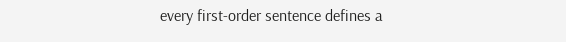every first-order sentence defines a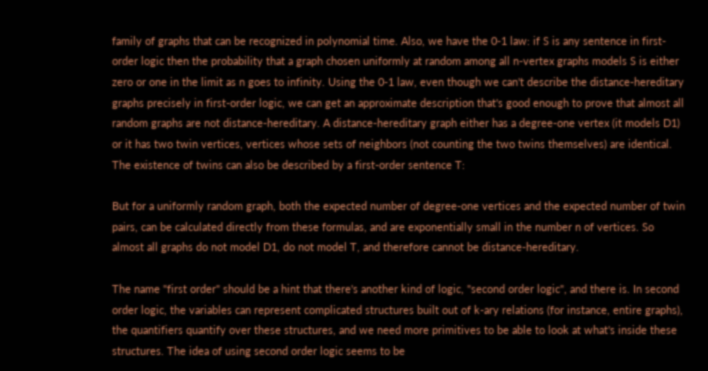family of graphs that can be recognized in polynomial time. Also, we have the 0-1 law: if S is any sentence in first-order logic then the probability that a graph chosen uniformly at random among all n-vertex graphs models S is either zero or one in the limit as n goes to infinity. Using the 0-1 law, even though we can't describe the distance-hereditary graphs precisely in first-order logic, we can get an approximate description that's good enough to prove that almost all random graphs are not distance-hereditary. A distance-hereditary graph either has a degree-one vertex (it models D1) or it has two twin vertices, vertices whose sets of neighbors (not counting the two twins themselves) are identical. The existence of twins can also be described by a first-order sentence T:

But for a uniformly random graph, both the expected number of degree-one vertices and the expected number of twin pairs, can be calculated directly from these formulas, and are exponentially small in the number n of vertices. So almost all graphs do not model D1, do not model T, and therefore cannot be distance-hereditary.

The name "first order" should be a hint that there's another kind of logic, "second order logic", and there is. In second order logic, the variables can represent complicated structures built out of k-ary relations (for instance, entire graphs), the quantifiers quantify over these structures, and we need more primitives to be able to look at what's inside these structures. The idea of using second order logic seems to be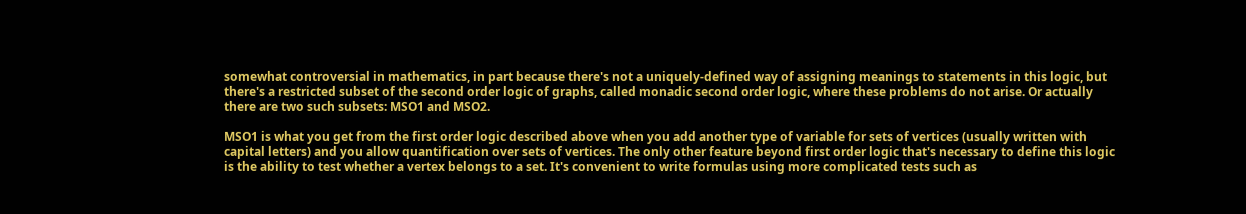somewhat controversial in mathematics, in part because there's not a uniquely-defined way of assigning meanings to statements in this logic, but there's a restricted subset of the second order logic of graphs, called monadic second order logic, where these problems do not arise. Or actually there are two such subsets: MSO1 and MSO2.

MSO1 is what you get from the first order logic described above when you add another type of variable for sets of vertices (usually written with capital letters) and you allow quantification over sets of vertices. The only other feature beyond first order logic that's necessary to define this logic is the ability to test whether a vertex belongs to a set. It's convenient to write formulas using more complicated tests such as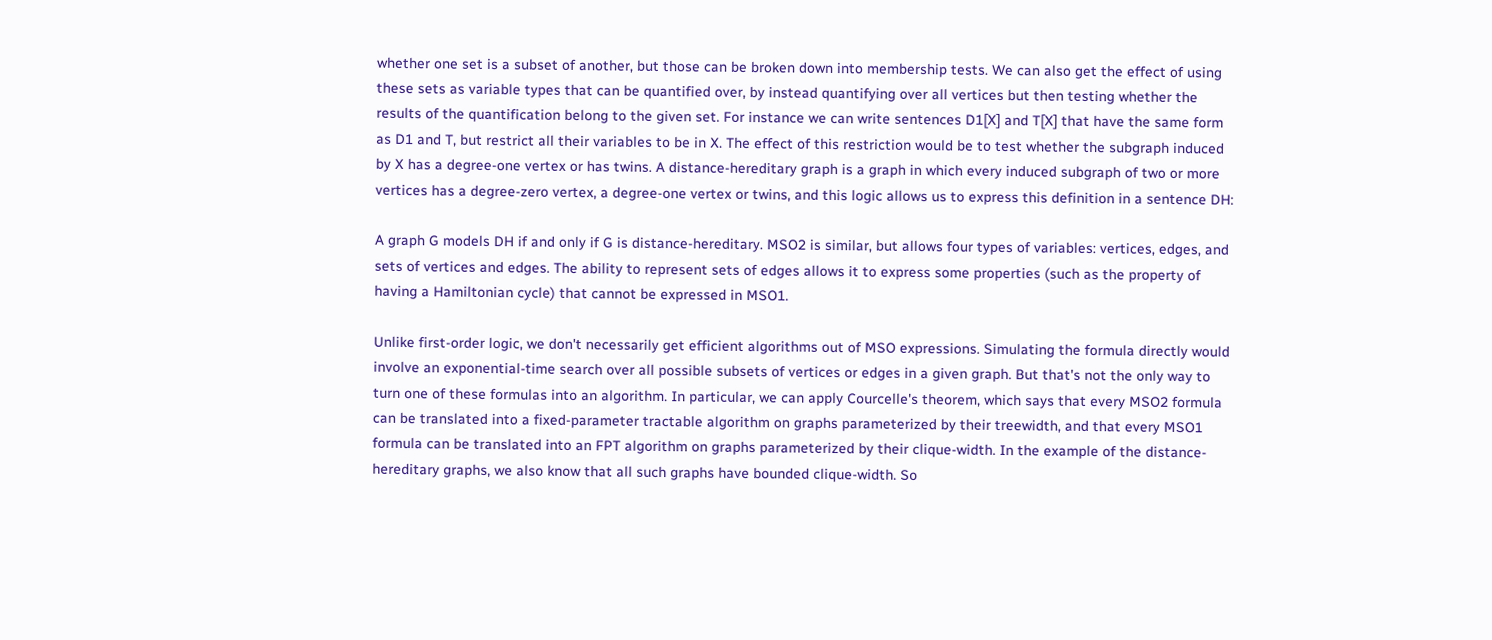whether one set is a subset of another, but those can be broken down into membership tests. We can also get the effect of using these sets as variable types that can be quantified over, by instead quantifying over all vertices but then testing whether the results of the quantification belong to the given set. For instance we can write sentences D1[X] and T[X] that have the same form as D1 and T, but restrict all their variables to be in X. The effect of this restriction would be to test whether the subgraph induced by X has a degree-one vertex or has twins. A distance-hereditary graph is a graph in which every induced subgraph of two or more vertices has a degree-zero vertex, a degree-one vertex or twins, and this logic allows us to express this definition in a sentence DH:

A graph G models DH if and only if G is distance-hereditary. MSO2 is similar, but allows four types of variables: vertices, edges, and sets of vertices and edges. The ability to represent sets of edges allows it to express some properties (such as the property of having a Hamiltonian cycle) that cannot be expressed in MSO1.

Unlike first-order logic, we don't necessarily get efficient algorithms out of MSO expressions. Simulating the formula directly would involve an exponential-time search over all possible subsets of vertices or edges in a given graph. But that's not the only way to turn one of these formulas into an algorithm. In particular, we can apply Courcelle's theorem, which says that every MSO2 formula can be translated into a fixed-parameter tractable algorithm on graphs parameterized by their treewidth, and that every MSO1 formula can be translated into an FPT algorithm on graphs parameterized by their clique-width. In the example of the distance-hereditary graphs, we also know that all such graphs have bounded clique-width. So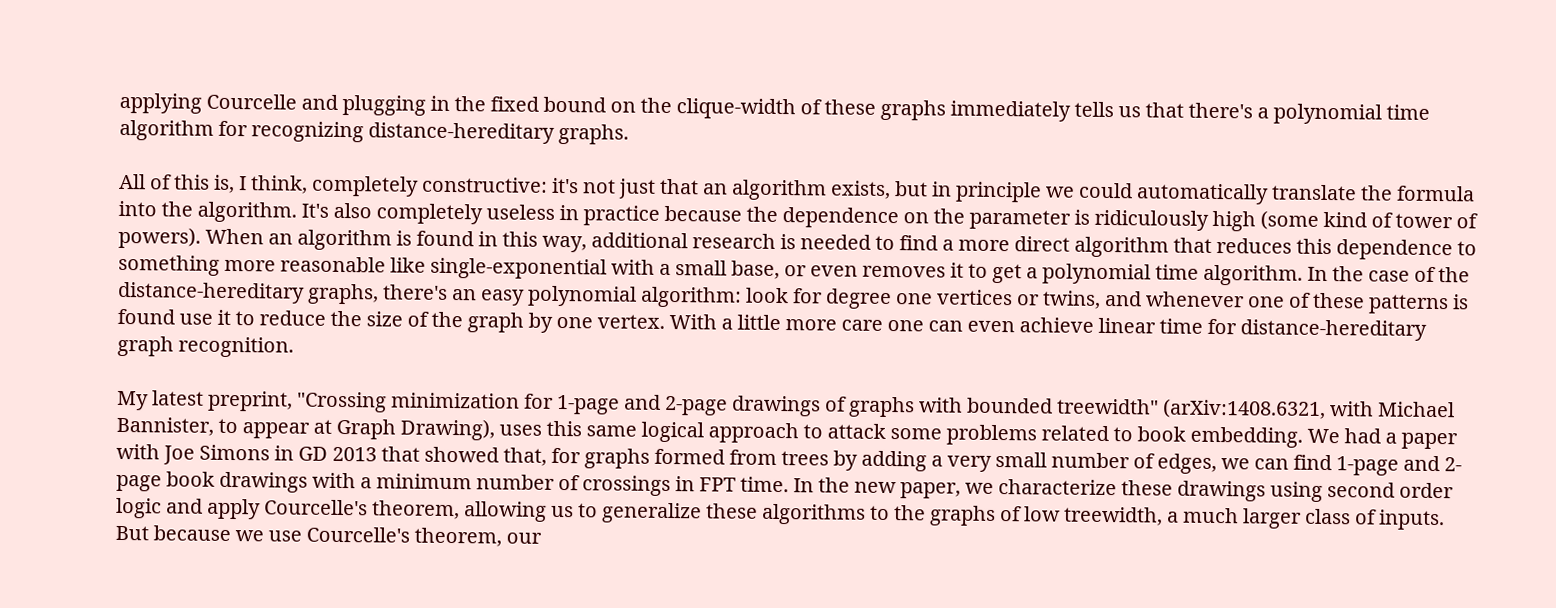applying Courcelle and plugging in the fixed bound on the clique-width of these graphs immediately tells us that there's a polynomial time algorithm for recognizing distance-hereditary graphs.

All of this is, I think, completely constructive: it's not just that an algorithm exists, but in principle we could automatically translate the formula into the algorithm. It's also completely useless in practice because the dependence on the parameter is ridiculously high (some kind of tower of powers). When an algorithm is found in this way, additional research is needed to find a more direct algorithm that reduces this dependence to something more reasonable like single-exponential with a small base, or even removes it to get a polynomial time algorithm. In the case of the distance-hereditary graphs, there's an easy polynomial algorithm: look for degree one vertices or twins, and whenever one of these patterns is found use it to reduce the size of the graph by one vertex. With a little more care one can even achieve linear time for distance-hereditary graph recognition.

My latest preprint, "Crossing minimization for 1-page and 2-page drawings of graphs with bounded treewidth" (arXiv:1408.6321, with Michael Bannister, to appear at Graph Drawing), uses this same logical approach to attack some problems related to book embedding. We had a paper with Joe Simons in GD 2013 that showed that, for graphs formed from trees by adding a very small number of edges, we can find 1-page and 2-page book drawings with a minimum number of crossings in FPT time. In the new paper, we characterize these drawings using second order logic and apply Courcelle's theorem, allowing us to generalize these algorithms to the graphs of low treewidth, a much larger class of inputs. But because we use Courcelle's theorem, our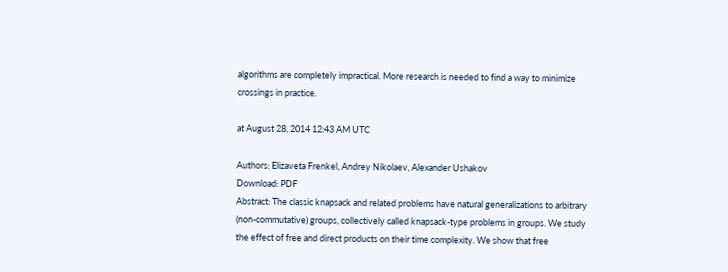algorithms are completely impractical. More research is needed to find a way to minimize crossings in practice.

at August 28, 2014 12:43 AM UTC

Authors: Elizaveta Frenkel, Andrey Nikolaev, Alexander Ushakov
Download: PDF
Abstract: The classic knapsack and related problems have natural generalizations to arbitrary (non-commutative) groups, collectively called knapsack-type problems in groups. We study the effect of free and direct products on their time complexity. We show that free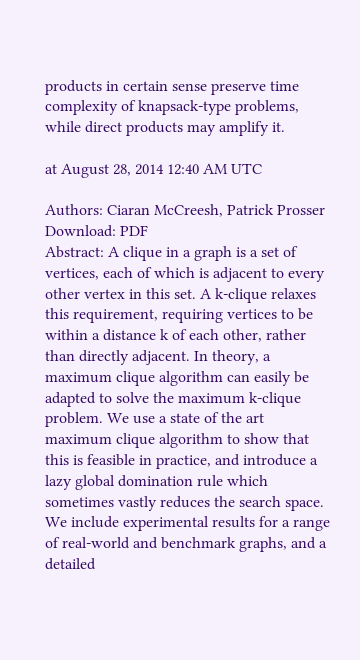products in certain sense preserve time complexity of knapsack-type problems, while direct products may amplify it.

at August 28, 2014 12:40 AM UTC

Authors: Ciaran McCreesh, Patrick Prosser
Download: PDF
Abstract: A clique in a graph is a set of vertices, each of which is adjacent to every other vertex in this set. A k-clique relaxes this requirement, requiring vertices to be within a distance k of each other, rather than directly adjacent. In theory, a maximum clique algorithm can easily be adapted to solve the maximum k-clique problem. We use a state of the art maximum clique algorithm to show that this is feasible in practice, and introduce a lazy global domination rule which sometimes vastly reduces the search space. We include experimental results for a range of real-world and benchmark graphs, and a detailed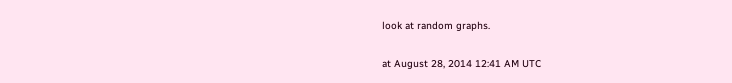look at random graphs.

at August 28, 2014 12:41 AM UTC